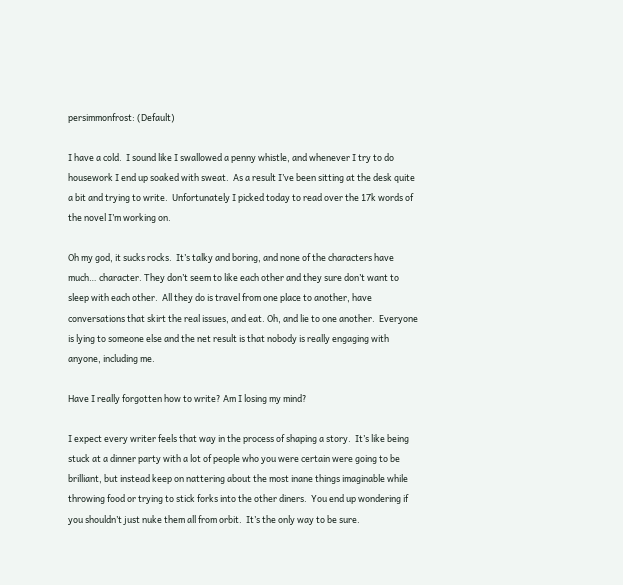persimmonfrost: (Default)

I have a cold.  I sound like I swallowed a penny whistle, and whenever I try to do housework I end up soaked with sweat.  As a result I’ve been sitting at the desk quite a bit and trying to write.  Unfortunately I picked today to read over the 17k words of the novel I’m working on.

Oh my god, it sucks rocks.  It’s talky and boring, and none of the characters have much… character. They don’t seem to like each other and they sure don’t want to sleep with each other.  All they do is travel from one place to another, have conversations that skirt the real issues, and eat. Oh, and lie to one another.  Everyone is lying to someone else and the net result is that nobody is really engaging with anyone, including me.

Have I really forgotten how to write? Am I losing my mind?

I expect every writer feels that way in the process of shaping a story.  It’s like being stuck at a dinner party with a lot of people who you were certain were going to be brilliant, but instead keep on nattering about the most inane things imaginable while throwing food or trying to stick forks into the other diners.  You end up wondering if you shouldn’t just nuke them all from orbit.  It’s the only way to be sure.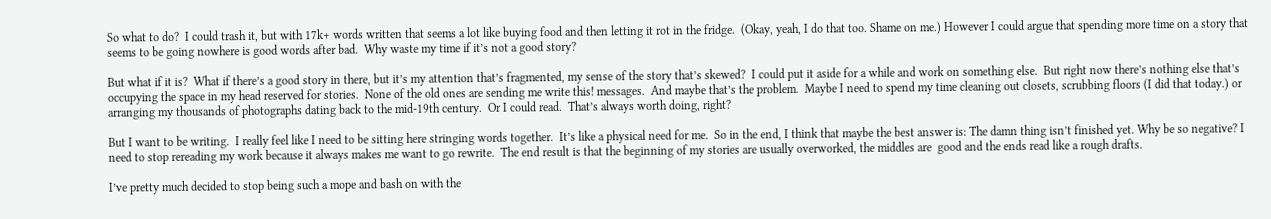So what to do?  I could trash it, but with 17k+ words written that seems a lot like buying food and then letting it rot in the fridge.  (Okay, yeah, I do that too. Shame on me.) However I could argue that spending more time on a story that seems to be going nowhere is good words after bad.  Why waste my time if it’s not a good story?

But what if it is?  What if there’s a good story in there, but it’s my attention that’s fragmented, my sense of the story that’s skewed?  I could put it aside for a while and work on something else.  But right now there’s nothing else that’s occupying the space in my head reserved for stories.  None of the old ones are sending me write this! messages.  And maybe that’s the problem.  Maybe I need to spend my time cleaning out closets, scrubbing floors (I did that today.) or arranging my thousands of photographs dating back to the mid-19th century.  Or I could read.  That’s always worth doing, right?

But I want to be writing.  I really feel like I need to be sitting here stringing words together.  It’s like a physical need for me.  So in the end, I think that maybe the best answer is: The damn thing isn’t finished yet. Why be so negative? I need to stop rereading my work because it always makes me want to go rewrite.  The end result is that the beginning of my stories are usually overworked, the middles are  good and the ends read like a rough drafts.

I’ve pretty much decided to stop being such a mope and bash on with the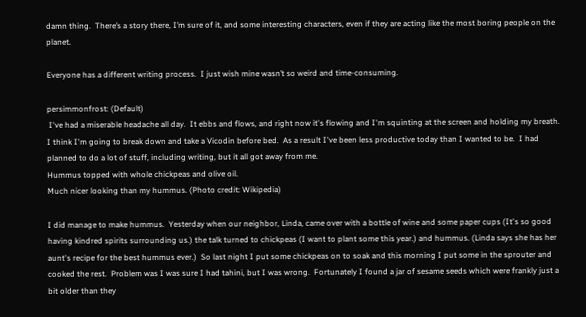damn thing.  There’s a story there, I’m sure of it, and some interesting characters, even if they are acting like the most boring people on the planet.

Everyone has a different writing process.  I just wish mine wasn’t so weird and time-consuming.

persimmonfrost: (Default)
 I've had a miserable headache all day.  It ebbs and flows, and right now it's flowing and I'm squinting at the screen and holding my breath.  I think I'm going to break down and take a Vicodin before bed.  As a result I've been less productive today than I wanted to be.  I had planned to do a lot of stuff, including writing, but it all got away from me.
Hummus topped with whole chickpeas and olive oil.
Much nicer looking than my hummus. (Photo credit: Wikipedia)

I did manage to make hummus.  Yesterday when our neighbor, Linda, came over with a bottle of wine and some paper cups (It's so good having kindred spirits surrounding us.) the talk turned to chickpeas (I want to plant some this year.) and hummus. (Linda says she has her aunt's recipe for the best hummus ever.)  So last night I put some chickpeas on to soak and this morning I put some in the sprouter and cooked the rest.  Problem was I was sure I had tahini, but I was wrong.  Fortunately I found a jar of sesame seeds which were frankly just a bit older than they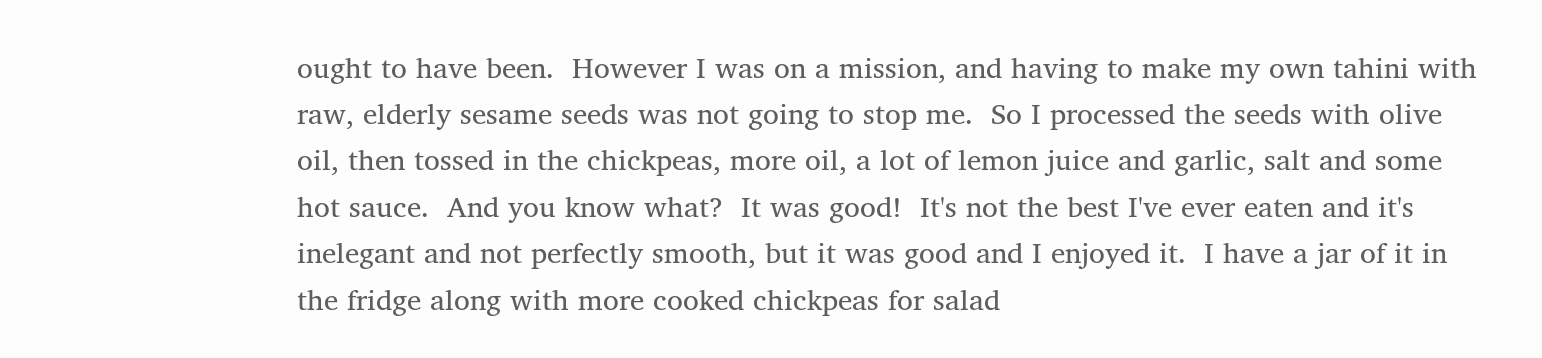ought to have been.  However I was on a mission, and having to make my own tahini with raw, elderly sesame seeds was not going to stop me.  So I processed the seeds with olive oil, then tossed in the chickpeas, more oil, a lot of lemon juice and garlic, salt and some hot sauce.  And you know what?  It was good!  It's not the best I've ever eaten and it's inelegant and not perfectly smooth, but it was good and I enjoyed it.  I have a jar of it in the fridge along with more cooked chickpeas for salad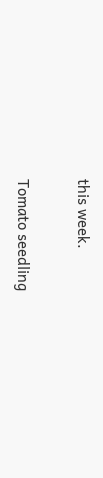this week.

Tomato seedling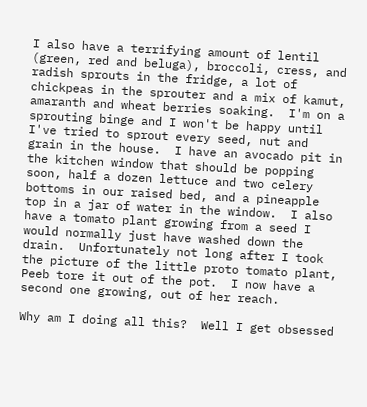I also have a terrifying amount of lentil (green, red and beluga), broccoli, cress, and radish sprouts in the fridge, a lot of chickpeas in the sprouter and a mix of kamut, amaranth and wheat berries soaking.  I'm on a sprouting binge and I won't be happy until I've tried to sprout every seed, nut and grain in the house.  I have an avocado pit in the kitchen window that should be popping soon, half a dozen lettuce and two celery bottoms in our raised bed, and a pineapple top in a jar of water in the window.  I also have a tomato plant growing from a seed I would normally just have washed down the drain.  Unfortunately not long after I took the picture of the little proto tomato plant, Peeb tore it out of the pot.  I now have a second one growing, out of her reach.

Why am I doing all this?  Well I get obsessed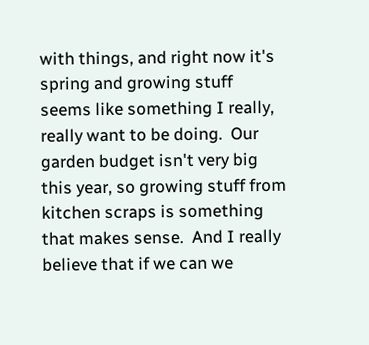with things, and right now it's spring and growing stuff seems like something I really, really want to be doing.  Our garden budget isn't very big this year, so growing stuff from kitchen scraps is something that makes sense.  And I really believe that if we can we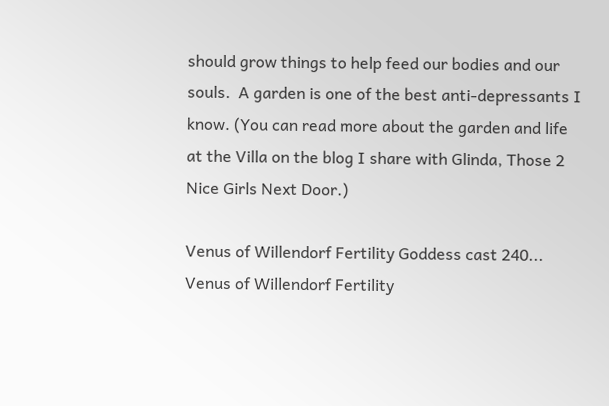should grow things to help feed our bodies and our souls.  A garden is one of the best anti-depressants I know. (You can read more about the garden and life at the Villa on the blog I share with Glinda, Those 2 Nice Girls Next Door.)

Venus of Willendorf Fertility Goddess cast 240...
Venus of Willendorf Fertility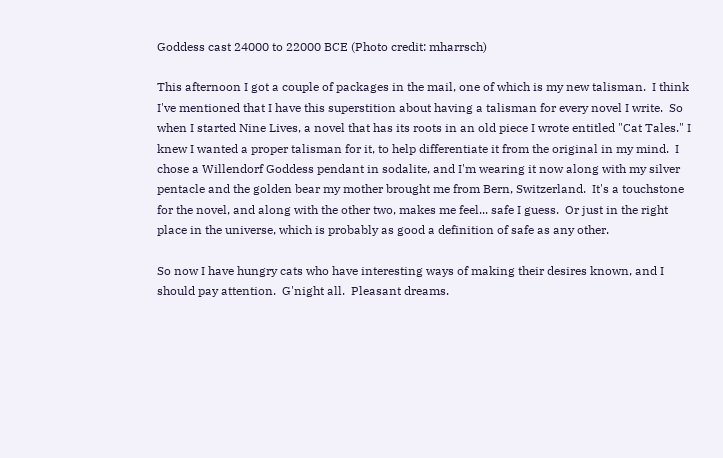Goddess cast 24000 to 22000 BCE (Photo credit: mharrsch)

This afternoon I got a couple of packages in the mail, one of which is my new talisman.  I think I've mentioned that I have this superstition about having a talisman for every novel I write.  So when I started Nine Lives, a novel that has its roots in an old piece I wrote entitled "Cat Tales." I knew I wanted a proper talisman for it, to help differentiate it from the original in my mind.  I chose a Willendorf Goddess pendant in sodalite, and I'm wearing it now along with my silver pentacle and the golden bear my mother brought me from Bern, Switzerland.  It's a touchstone for the novel, and along with the other two, makes me feel... safe I guess.  Or just in the right place in the universe, which is probably as good a definition of safe as any other.

So now I have hungry cats who have interesting ways of making their desires known, and I should pay attention.  G'night all.  Pleasant dreams.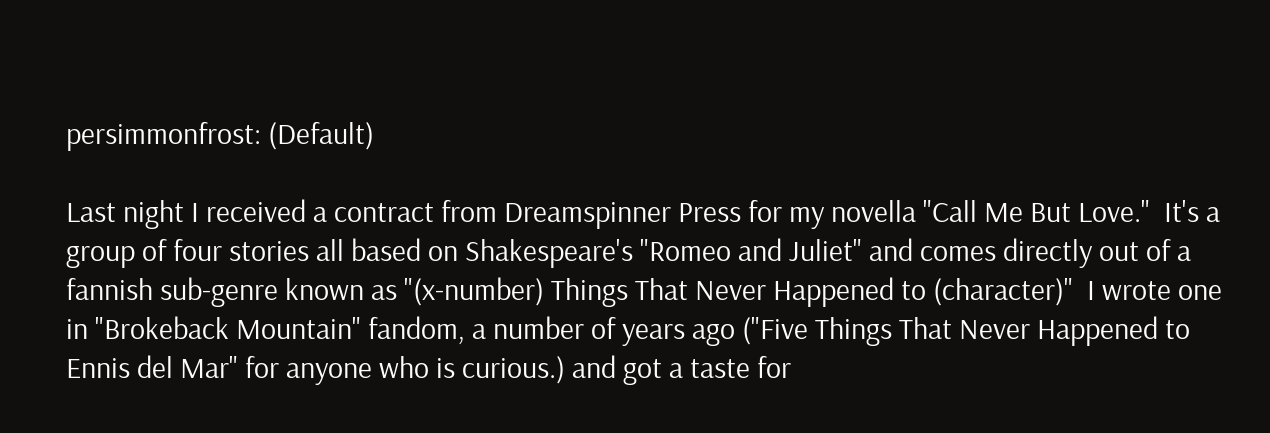persimmonfrost: (Default)

Last night I received a contract from Dreamspinner Press for my novella "Call Me But Love."  It's a group of four stories all based on Shakespeare's "Romeo and Juliet" and comes directly out of a fannish sub-genre known as "(x-number) Things That Never Happened to (character)"  I wrote one in "Brokeback Mountain" fandom, a number of years ago ("Five Things That Never Happened to Ennis del Mar" for anyone who is curious.) and got a taste for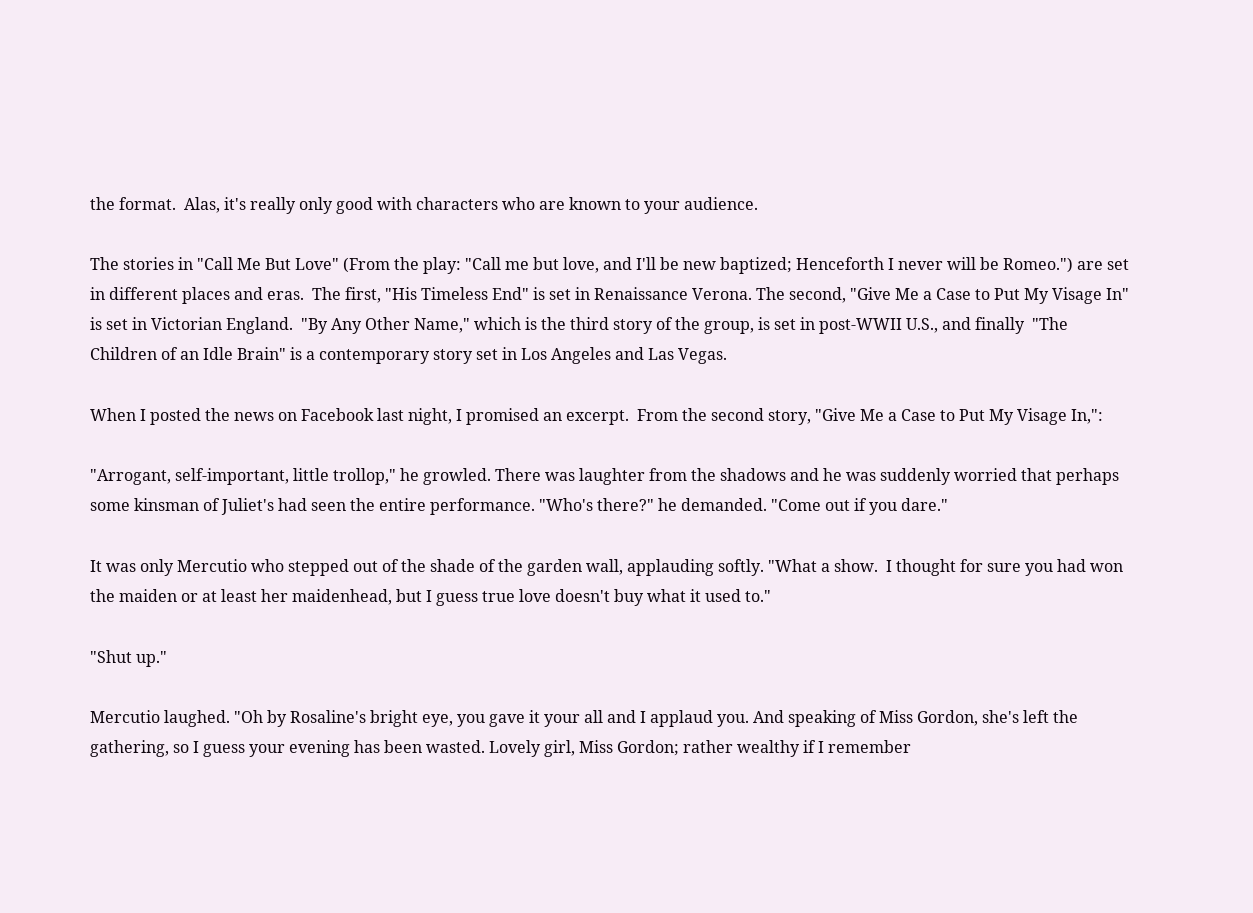the format.  Alas, it's really only good with characters who are known to your audience.

The stories in "Call Me But Love" (From the play: "Call me but love, and I'll be new baptized; Henceforth I never will be Romeo.") are set in different places and eras.  The first, "His Timeless End" is set in Renaissance Verona. The second, "Give Me a Case to Put My Visage In" is set in Victorian England.  "By Any Other Name," which is the third story of the group, is set in post-WWII U.S., and finally  "The Children of an Idle Brain" is a contemporary story set in Los Angeles and Las Vegas.

When I posted the news on Facebook last night, I promised an excerpt.  From the second story, "Give Me a Case to Put My Visage In,":

"Arrogant, self-important, little trollop," he growled. There was laughter from the shadows and he was suddenly worried that perhaps some kinsman of Juliet's had seen the entire performance. "Who's there?" he demanded. "Come out if you dare."

It was only Mercutio who stepped out of the shade of the garden wall, applauding softly. "What a show.  I thought for sure you had won the maiden or at least her maidenhead, but I guess true love doesn't buy what it used to."

"Shut up."

Mercutio laughed. "Oh by Rosaline's bright eye, you gave it your all and I applaud you. And speaking of Miss Gordon, she's left the gathering, so I guess your evening has been wasted. Lovely girl, Miss Gordon; rather wealthy if I remember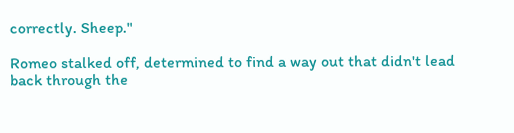correctly. Sheep."

Romeo stalked off, determined to find a way out that didn't lead back through the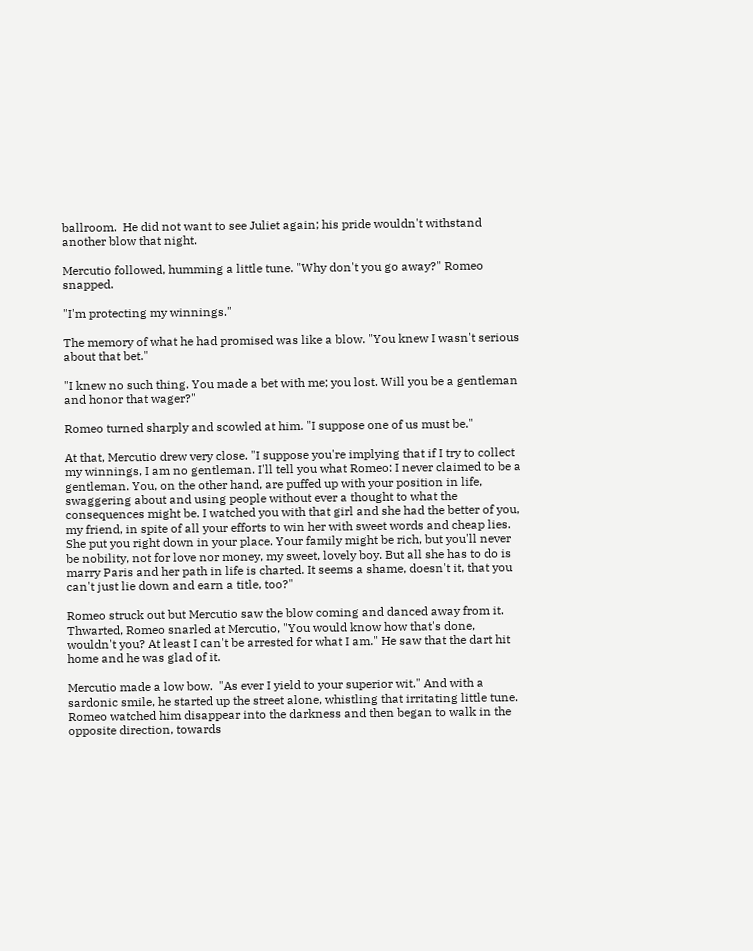ballroom.  He did not want to see Juliet again; his pride wouldn't withstand another blow that night.

Mercutio followed, humming a little tune. "Why don't you go away?" Romeo snapped.

"I'm protecting my winnings."

The memory of what he had promised was like a blow. "You knew I wasn't serious about that bet."

"I knew no such thing. You made a bet with me; you lost. Will you be a gentleman and honor that wager?"

Romeo turned sharply and scowled at him. "I suppose one of us must be."

At that, Mercutio drew very close. "I suppose you're implying that if I try to collect my winnings, I am no gentleman. I'll tell you what Romeo: I never claimed to be a gentleman. You, on the other hand, are puffed up with your position in life, swaggering about and using people without ever a thought to what the consequences might be. I watched you with that girl and she had the better of you, my friend, in spite of all your efforts to win her with sweet words and cheap lies. She put you right down in your place. Your family might be rich, but you'll never be nobility, not for love nor money, my sweet, lovely boy. But all she has to do is marry Paris and her path in life is charted. It seems a shame, doesn't it, that you can't just lie down and earn a title, too?"

Romeo struck out but Mercutio saw the blow coming and danced away from it. Thwarted, Romeo snarled at Mercutio, "You would know how that's done, wouldn't you? At least I can't be arrested for what I am." He saw that the dart hit home and he was glad of it.

Mercutio made a low bow.  "As ever I yield to your superior wit." And with a sardonic smile, he started up the street alone, whistling that irritating little tune.  Romeo watched him disappear into the darkness and then began to walk in the opposite direction, towards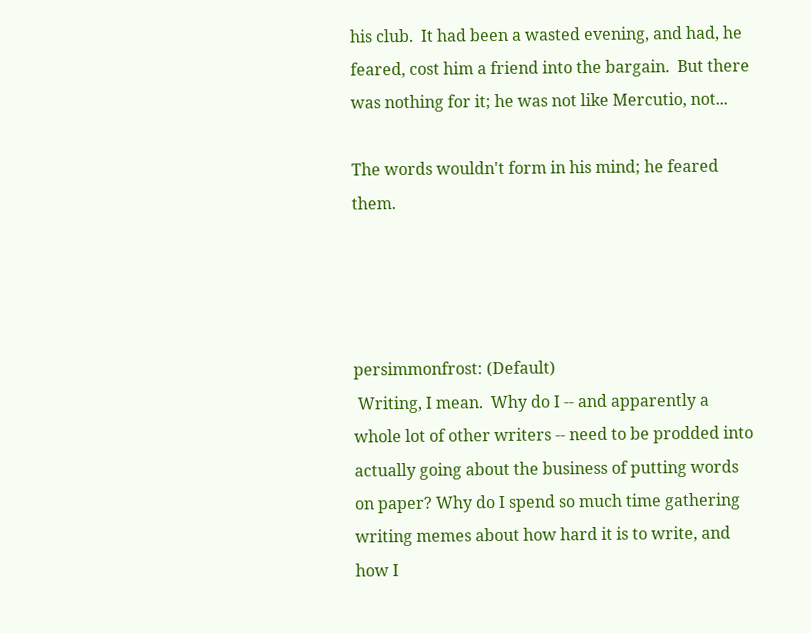his club.  It had been a wasted evening, and had, he feared, cost him a friend into the bargain.  But there was nothing for it; he was not like Mercutio, not...

The words wouldn't form in his mind; he feared them.




persimmonfrost: (Default)
 Writing, I mean.  Why do I -- and apparently a whole lot of other writers -- need to be prodded into actually going about the business of putting words on paper? Why do I spend so much time gathering writing memes about how hard it is to write, and how I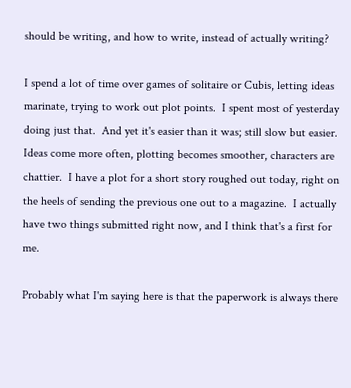should be writing, and how to write, instead of actually writing?

I spend a lot of time over games of solitaire or Cubis, letting ideas marinate, trying to work out plot points.  I spent most of yesterday doing just that.  And yet it's easier than it was; still slow but easier.  Ideas come more often, plotting becomes smoother, characters are chattier.  I have a plot for a short story roughed out today, right on the heels of sending the previous one out to a magazine.  I actually have two things submitted right now, and I think that's a first for me.

Probably what I'm saying here is that the paperwork is always there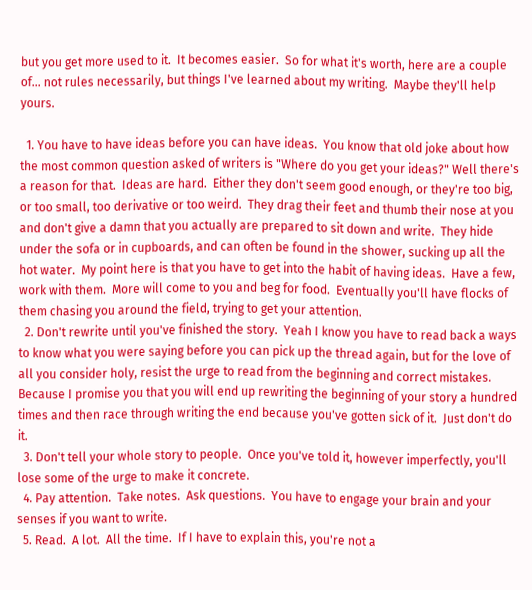but you get more used to it.  It becomes easier.  So for what it's worth, here are a couple of... not rules necessarily, but things I've learned about my writing.  Maybe they'll help yours.

  1. You have to have ideas before you can have ideas.  You know that old joke about how the most common question asked of writers is "Where do you get your ideas?" Well there's a reason for that.  Ideas are hard.  Either they don't seem good enough, or they're too big, or too small, too derivative or too weird.  They drag their feet and thumb their nose at you and don't give a damn that you actually are prepared to sit down and write.  They hide under the sofa or in cupboards, and can often be found in the shower, sucking up all the hot water.  My point here is that you have to get into the habit of having ideas.  Have a few, work with them.  More will come to you and beg for food.  Eventually you'll have flocks of them chasing you around the field, trying to get your attention.
  2. Don't rewrite until you've finished the story.  Yeah I know you have to read back a ways to know what you were saying before you can pick up the thread again, but for the love of all you consider holy, resist the urge to read from the beginning and correct mistakes.  Because I promise you that you will end up rewriting the beginning of your story a hundred times and then race through writing the end because you've gotten sick of it.  Just don't do it.
  3. Don't tell your whole story to people.  Once you've told it, however imperfectly, you'll lose some of the urge to make it concrete.
  4. Pay attention.  Take notes.  Ask questions.  You have to engage your brain and your senses if you want to write.
  5. Read.  A lot.  All the time.  If I have to explain this, you're not a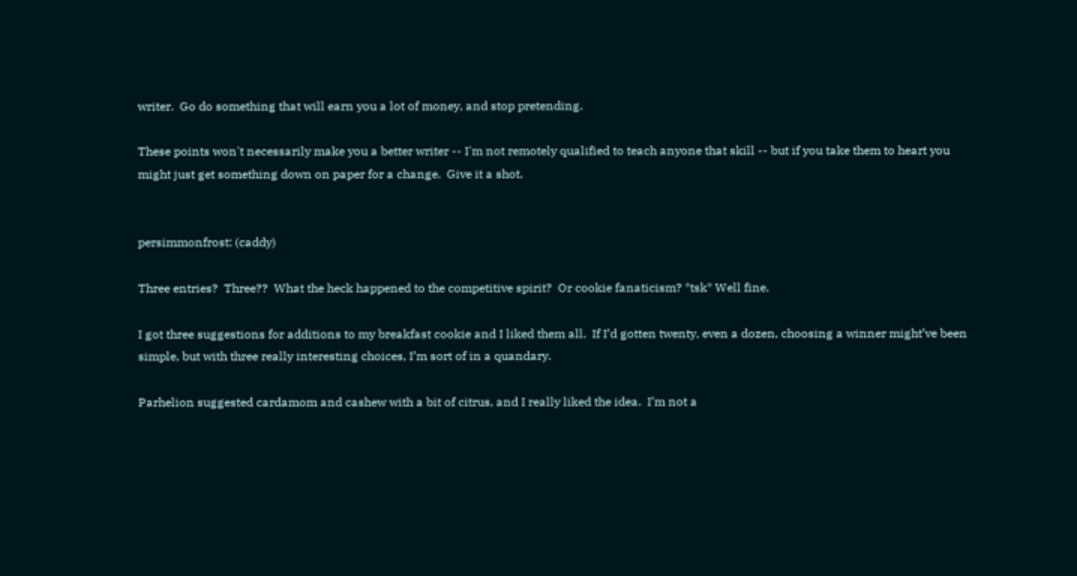writer.  Go do something that will earn you a lot of money, and stop pretending.

These points won't necessarily make you a better writer -- I'm not remotely qualified to teach anyone that skill -- but if you take them to heart you might just get something down on paper for a change.  Give it a shot.


persimmonfrost: (caddy)

Three entries?  Three??  What the heck happened to the competitive spirit?  Or cookie fanaticism? *tsk* Well fine.

I got three suggestions for additions to my breakfast cookie and I liked them all.  If I’d gotten twenty, even a dozen, choosing a winner might’ve been simple, but with three really interesting choices, I’m sort of in a quandary.

Parhelion suggested cardamom and cashew with a bit of citrus, and I really liked the idea.  I’m not a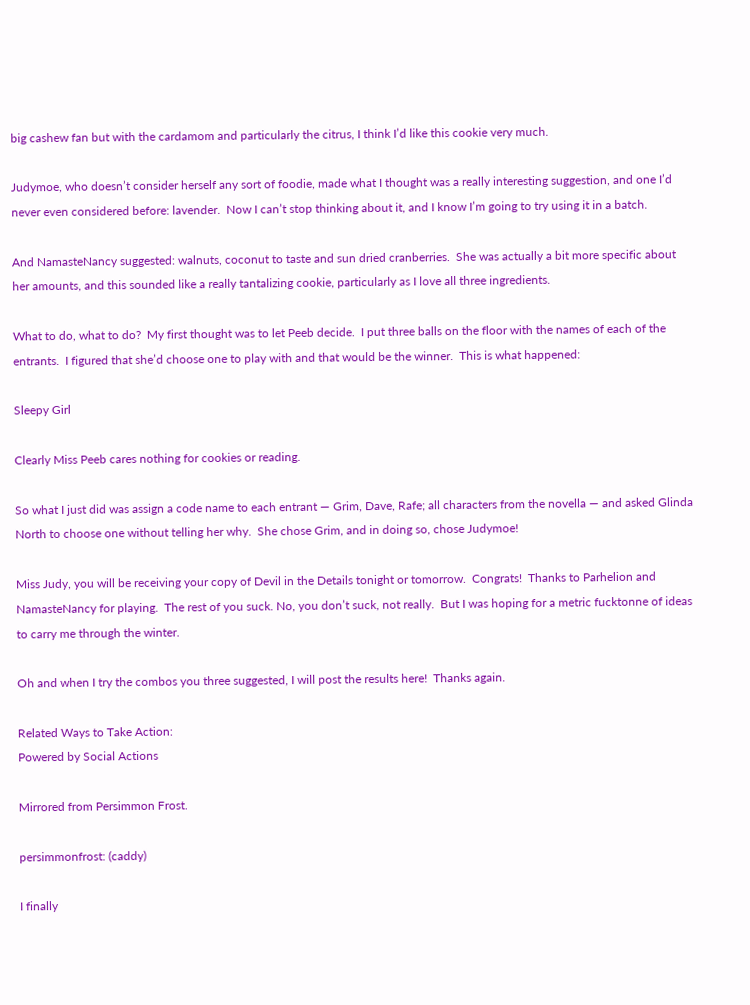big cashew fan but with the cardamom and particularly the citrus, I think I’d like this cookie very much.

Judymoe, who doesn’t consider herself any sort of foodie, made what I thought was a really interesting suggestion, and one I’d never even considered before: lavender.  Now I can’t stop thinking about it, and I know I’m going to try using it in a batch.

And NamasteNancy suggested: walnuts, coconut to taste and sun dried cranberries.  She was actually a bit more specific about her amounts, and this sounded like a really tantalizing cookie, particularly as I love all three ingredients.

What to do, what to do?  My first thought was to let Peeb decide.  I put three balls on the floor with the names of each of the entrants.  I figured that she’d choose one to play with and that would be the winner.  This is what happened:

Sleepy Girl

Clearly Miss Peeb cares nothing for cookies or reading.

So what I just did was assign a code name to each entrant — Grim, Dave, Rafe; all characters from the novella — and asked Glinda North to choose one without telling her why.  She chose Grim, and in doing so, chose Judymoe!

Miss Judy, you will be receiving your copy of Devil in the Details tonight or tomorrow.  Congrats!  Thanks to Parhelion and NamasteNancy for playing.  The rest of you suck. No, you don’t suck, not really.  But I was hoping for a metric fucktonne of ideas to carry me through the winter.

Oh and when I try the combos you three suggested, I will post the results here!  Thanks again.

Related Ways to Take Action:
Powered by Social Actions

Mirrored from Persimmon Frost.

persimmonfrost: (caddy)

I finally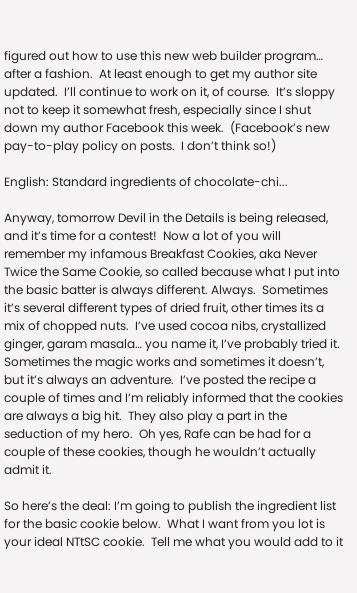figured out how to use this new web builder program… after a fashion.  At least enough to get my author site updated.  I’ll continue to work on it, of course.  It’s sloppy not to keep it somewhat fresh, especially since I shut down my author Facebook this week.  (Facebook’s new pay-to-play policy on posts.  I don’t think so!)

English: Standard ingredients of chocolate-chi...

Anyway, tomorrow Devil in the Details is being released, and it’s time for a contest!  Now a lot of you will remember my infamous Breakfast Cookies, aka Never Twice the Same Cookie, so called because what I put into the basic batter is always different. Always.  Sometimes it’s several different types of dried fruit, other times its a mix of chopped nuts.  I’ve used cocoa nibs, crystallized ginger, garam masala… you name it, I’ve probably tried it.  Sometimes the magic works and sometimes it doesn’t, but it’s always an adventure.  I’ve posted the recipe a couple of times and I’m reliably informed that the cookies are always a big hit.  They also play a part in the seduction of my hero.  Oh yes, Rafe can be had for a couple of these cookies, though he wouldn’t actually admit it.

So here’s the deal: I’m going to publish the ingredient list for the basic cookie below.  What I want from you lot is your ideal NTtSC cookie.  Tell me what you would add to it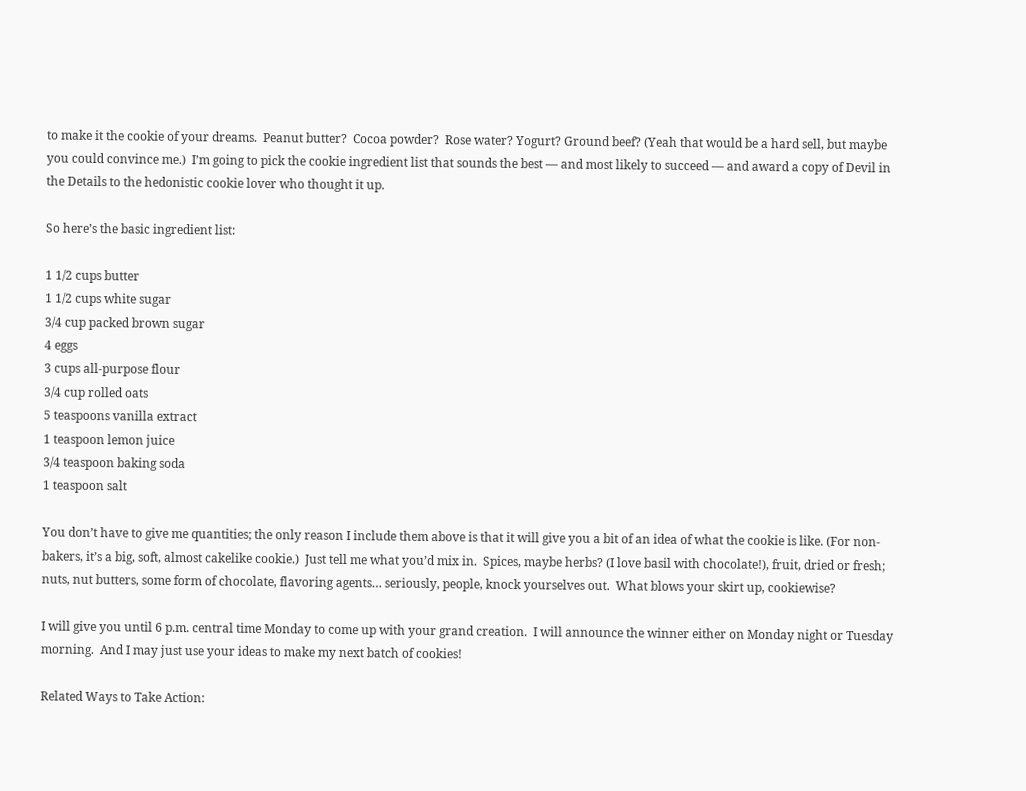to make it the cookie of your dreams.  Peanut butter?  Cocoa powder?  Rose water? Yogurt? Ground beef? (Yeah that would be a hard sell, but maybe you could convince me.)  I’m going to pick the cookie ingredient list that sounds the best — and most likely to succeed — and award a copy of Devil in the Details to the hedonistic cookie lover who thought it up.

So here’s the basic ingredient list:

1 1/2 cups butter
1 1/2 cups white sugar
3/4 cup packed brown sugar
4 eggs
3 cups all-purpose flour
3/4 cup rolled oats
5 teaspoons vanilla extract
1 teaspoon lemon juice
3/4 teaspoon baking soda
1 teaspoon salt

You don’t have to give me quantities; the only reason I include them above is that it will give you a bit of an idea of what the cookie is like. (For non-bakers, it’s a big, soft, almost cakelike cookie.)  Just tell me what you’d mix in.  Spices, maybe herbs? (I love basil with chocolate!), fruit, dried or fresh; nuts, nut butters, some form of chocolate, flavoring agents… seriously, people, knock yourselves out.  What blows your skirt up, cookiewise?

I will give you until 6 p.m. central time Monday to come up with your grand creation.  I will announce the winner either on Monday night or Tuesday morning.  And I may just use your ideas to make my next batch of cookies!

Related Ways to Take Action: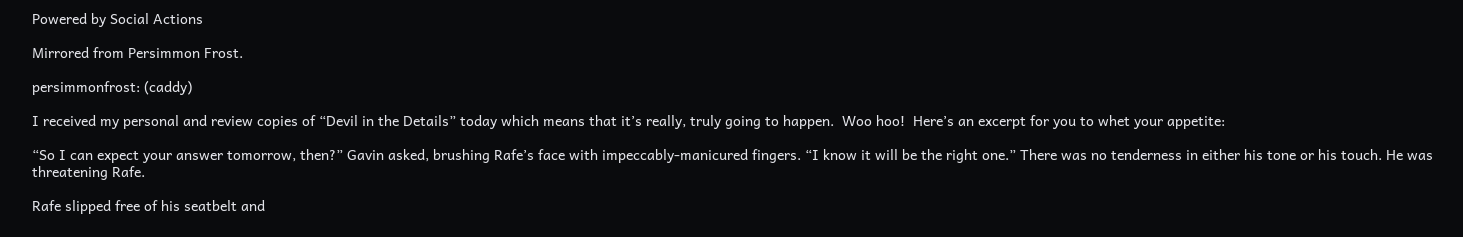Powered by Social Actions

Mirrored from Persimmon Frost.

persimmonfrost: (caddy)

I received my personal and review copies of “Devil in the Details” today which means that it’s really, truly going to happen.  Woo hoo!  Here’s an excerpt for you to whet your appetite:

“So I can expect your answer tomorrow, then?” Gavin asked, brushing Rafe’s face with impeccably-manicured fingers. “I know it will be the right one.” There was no tenderness in either his tone or his touch. He was threatening Rafe.

Rafe slipped free of his seatbelt and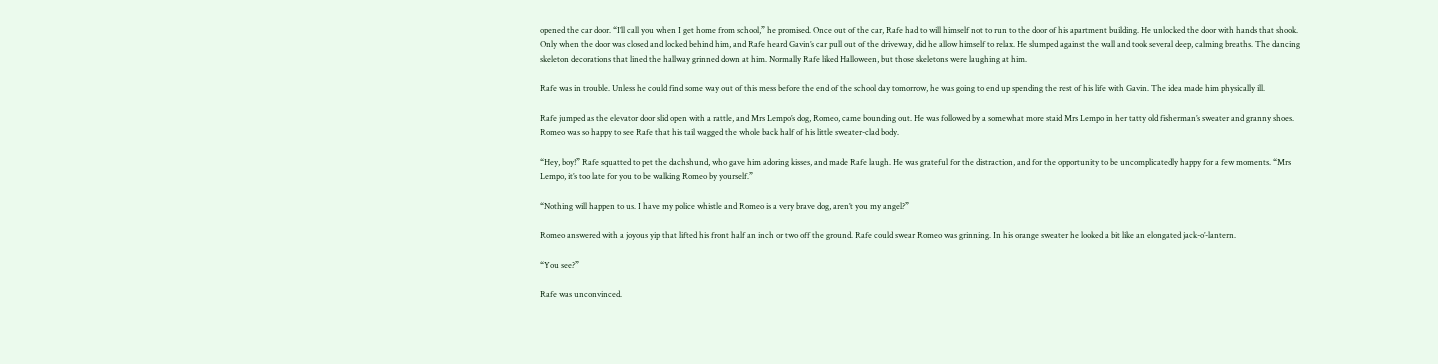opened the car door. “I’ll call you when I get home from school,” he promised. Once out of the car, Rafe had to will himself not to run to the door of his apartment building. He unlocked the door with hands that shook. Only when the door was closed and locked behind him, and Rafe heard Gavin’s car pull out of the driveway, did he allow himself to relax. He slumped against the wall and took several deep, calming breaths. The dancing skeleton decorations that lined the hallway grinned down at him. Normally Rafe liked Halloween, but those skeletons were laughing at him.

Rafe was in trouble. Unless he could find some way out of this mess before the end of the school day tomorrow, he was going to end up spending the rest of his life with Gavin. The idea made him physically ill.

Rafe jumped as the elevator door slid open with a rattle, and Mrs Lempo’s dog, Romeo, came bounding out. He was followed by a somewhat more staid Mrs Lempo in her tatty old fisherman’s sweater and granny shoes. Romeo was so happy to see Rafe that his tail wagged the whole back half of his little sweater-clad body.

“Hey, boy!” Rafe squatted to pet the dachshund, who gave him adoring kisses, and made Rafe laugh. He was grateful for the distraction, and for the opportunity to be uncomplicatedly happy for a few moments. “Mrs Lempo, it’s too late for you to be walking Romeo by yourself.”

“Nothing will happen to us. I have my police whistle and Romeo is a very brave dog, aren’t you my angel?”

Romeo answered with a joyous yip that lifted his front half an inch or two off the ground. Rafe could swear Romeo was grinning. In his orange sweater he looked a bit like an elongated jack-o’-lantern.

“You see?”

Rafe was unconvinced.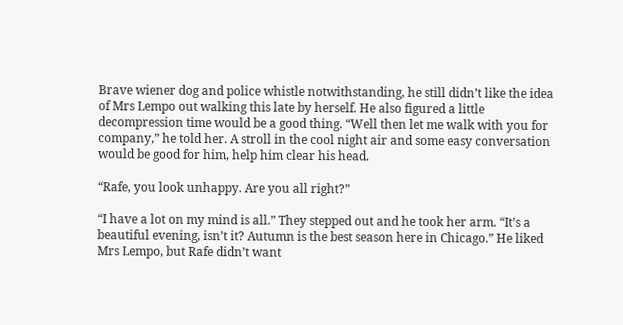Brave wiener dog and police whistle notwithstanding, he still didn’t like the idea of Mrs Lempo out walking this late by herself. He also figured a little decompression time would be a good thing. “Well then let me walk with you for company,” he told her. A stroll in the cool night air and some easy conversation would be good for him, help him clear his head.

“Rafe, you look unhappy. Are you all right?”

“I have a lot on my mind is all.” They stepped out and he took her arm. “It’s a beautiful evening, isn’t it? Autumn is the best season here in Chicago.” He liked Mrs Lempo, but Rafe didn’t want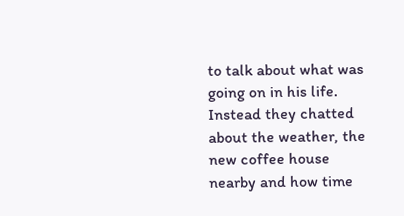to talk about what was going on in his life. Instead they chatted about the weather, the new coffee house nearby and how time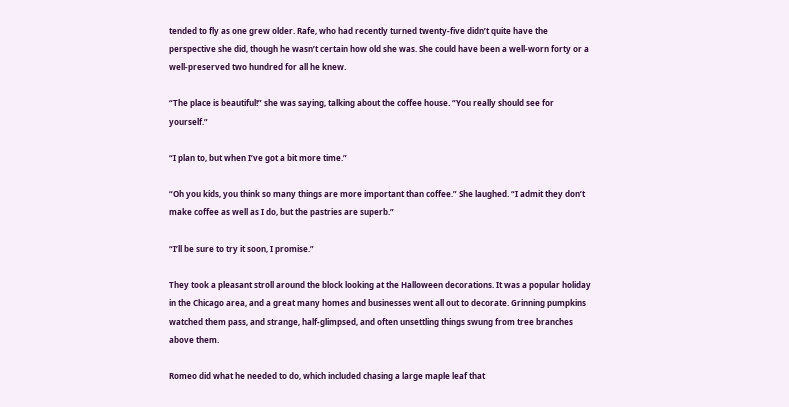tended to fly as one grew older. Rafe, who had recently turned twenty-five didn’t quite have the perspective she did, though he wasn’t certain how old she was. She could have been a well-worn forty or a well-preserved two hundred for all he knew.

“The place is beautiful!” she was saying, talking about the coffee house. “You really should see for yourself.”

“I plan to, but when I’ve got a bit more time.”

“Oh you kids, you think so many things are more important than coffee.” She laughed. “I admit they don’t make coffee as well as I do, but the pastries are superb.”

“I’ll be sure to try it soon, I promise.”

They took a pleasant stroll around the block looking at the Halloween decorations. It was a popular holiday in the Chicago area, and a great many homes and businesses went all out to decorate. Grinning pumpkins watched them pass, and strange, half-glimpsed, and often unsettling things swung from tree branches above them.

Romeo did what he needed to do, which included chasing a large maple leaf that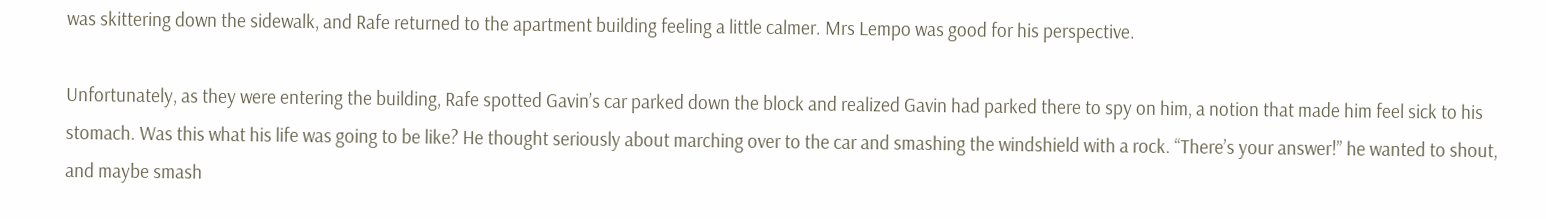was skittering down the sidewalk, and Rafe returned to the apartment building feeling a little calmer. Mrs Lempo was good for his perspective.

Unfortunately, as they were entering the building, Rafe spotted Gavin’s car parked down the block and realized Gavin had parked there to spy on him, a notion that made him feel sick to his stomach. Was this what his life was going to be like? He thought seriously about marching over to the car and smashing the windshield with a rock. “There’s your answer!” he wanted to shout, and maybe smash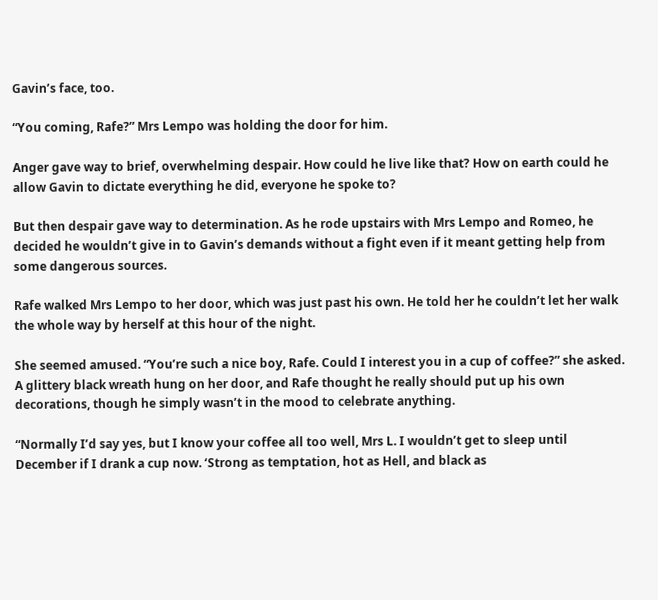Gavin’s face, too.

“You coming, Rafe?” Mrs Lempo was holding the door for him.

Anger gave way to brief, overwhelming despair. How could he live like that? How on earth could he allow Gavin to dictate everything he did, everyone he spoke to?

But then despair gave way to determination. As he rode upstairs with Mrs Lempo and Romeo, he decided he wouldn’t give in to Gavin’s demands without a fight even if it meant getting help from some dangerous sources.

Rafe walked Mrs Lempo to her door, which was just past his own. He told her he couldn’t let her walk the whole way by herself at this hour of the night.

She seemed amused. “You’re such a nice boy, Rafe. Could I interest you in a cup of coffee?” she asked. A glittery black wreath hung on her door, and Rafe thought he really should put up his own decorations, though he simply wasn’t in the mood to celebrate anything.

“Normally I’d say yes, but I know your coffee all too well, Mrs L. I wouldn’t get to sleep until December if I drank a cup now. ‘Strong as temptation, hot as Hell, and black as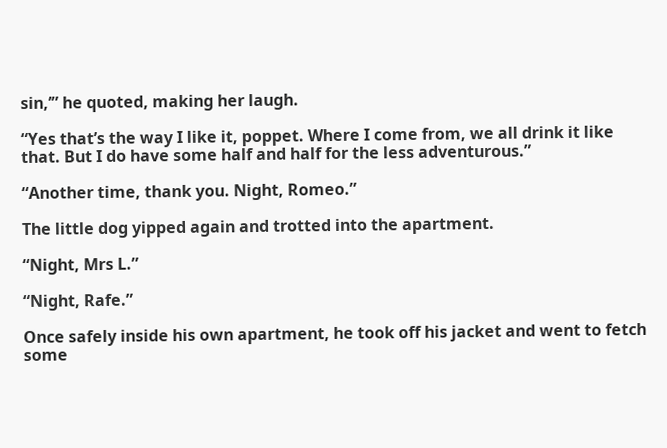sin,’” he quoted, making her laugh.

“Yes that’s the way I like it, poppet. Where I come from, we all drink it like that. But I do have some half and half for the less adventurous.”

“Another time, thank you. Night, Romeo.”

The little dog yipped again and trotted into the apartment.

“Night, Mrs L.”

“Night, Rafe.”

Once safely inside his own apartment, he took off his jacket and went to fetch some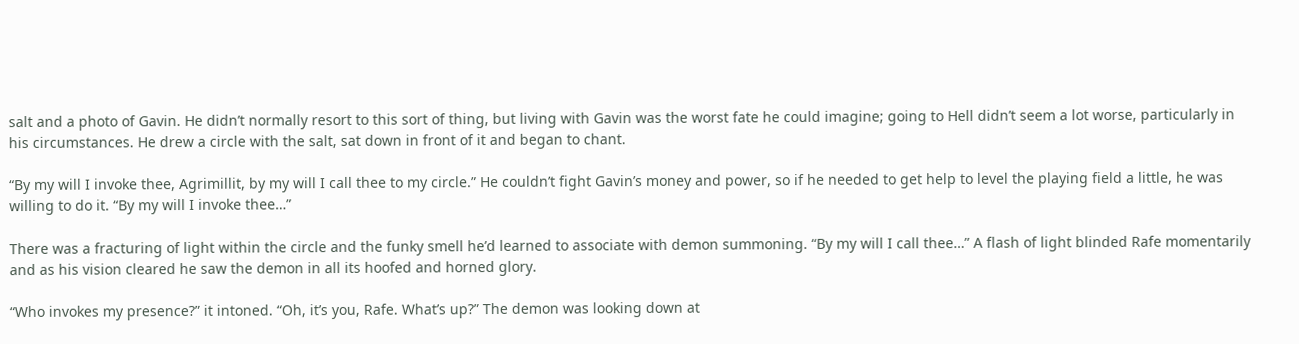salt and a photo of Gavin. He didn’t normally resort to this sort of thing, but living with Gavin was the worst fate he could imagine; going to Hell didn’t seem a lot worse, particularly in his circumstances. He drew a circle with the salt, sat down in front of it and began to chant.

“By my will I invoke thee, Agrimillit, by my will I call thee to my circle.” He couldn’t fight Gavin’s money and power, so if he needed to get help to level the playing field a little, he was willing to do it. “By my will I invoke thee…”

There was a fracturing of light within the circle and the funky smell he’d learned to associate with demon summoning. “By my will I call thee…” A flash of light blinded Rafe momentarily and as his vision cleared he saw the demon in all its hoofed and horned glory.

“Who invokes my presence?” it intoned. “Oh, it’s you, Rafe. What’s up?” The demon was looking down at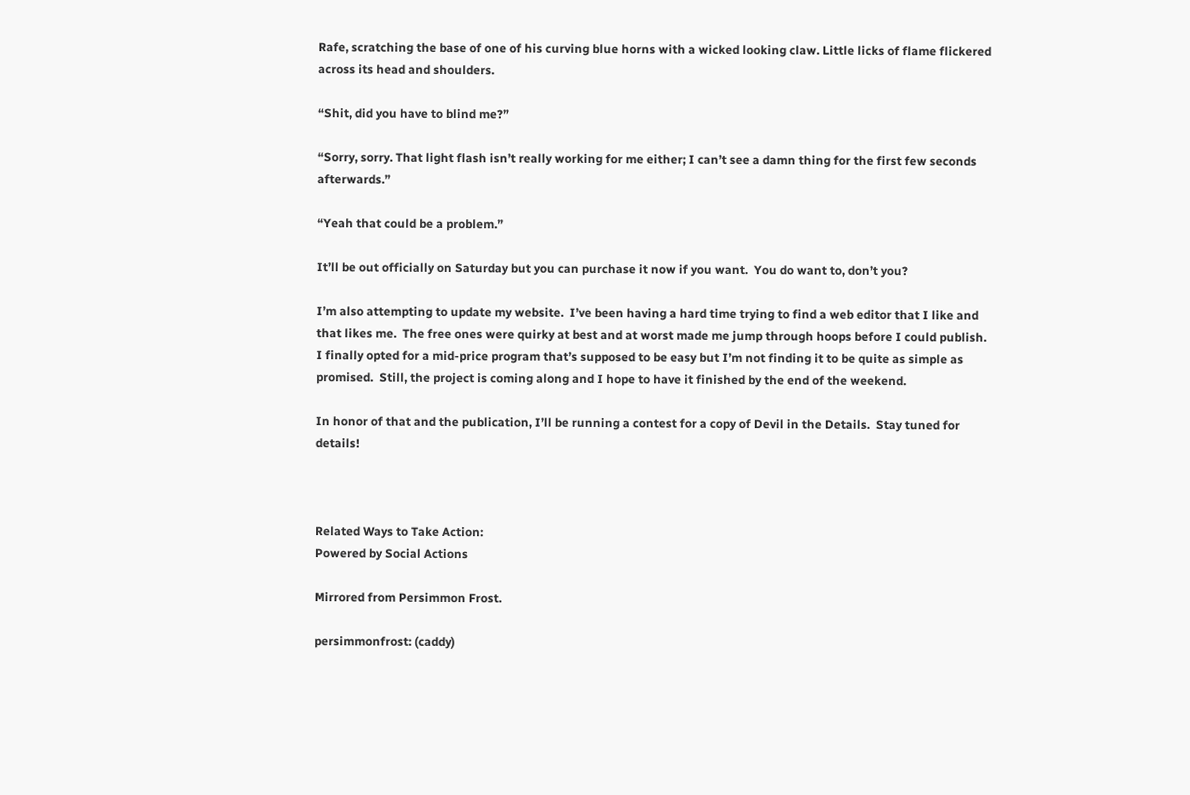Rafe, scratching the base of one of his curving blue horns with a wicked looking claw. Little licks of flame flickered across its head and shoulders.

“Shit, did you have to blind me?”

“Sorry, sorry. That light flash isn’t really working for me either; I can’t see a damn thing for the first few seconds afterwards.”

“Yeah that could be a problem.”

It’ll be out officially on Saturday but you can purchase it now if you want.  You do want to, don’t you?

I’m also attempting to update my website.  I’ve been having a hard time trying to find a web editor that I like and that likes me.  The free ones were quirky at best and at worst made me jump through hoops before I could publish.  I finally opted for a mid-price program that’s supposed to be easy but I’m not finding it to be quite as simple as promised.  Still, the project is coming along and I hope to have it finished by the end of the weekend.

In honor of that and the publication, I’ll be running a contest for a copy of Devil in the Details.  Stay tuned for details!



Related Ways to Take Action:
Powered by Social Actions

Mirrored from Persimmon Frost.

persimmonfrost: (caddy)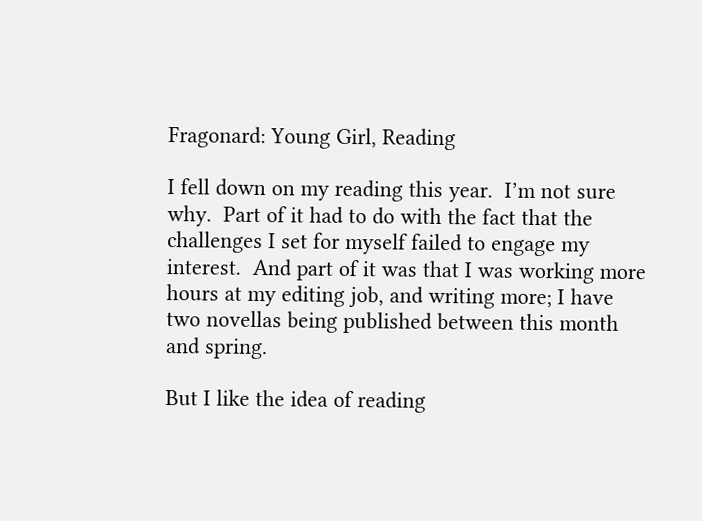Fragonard: Young Girl, Reading

I fell down on my reading this year.  I’m not sure why.  Part of it had to do with the fact that the challenges I set for myself failed to engage my interest.  And part of it was that I was working more hours at my editing job, and writing more; I have two novellas being published between this month and spring.

But I like the idea of reading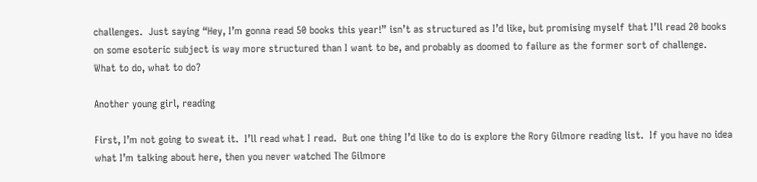challenges.  Just saying “Hey, I’m gonna read 50 books this year!” isn’t as structured as I’d like, but promising myself that I’ll read 20 books on some esoteric subject is way more structured than I want to be, and probably as doomed to failure as the former sort of challenge.  What to do, what to do?

Another young girl, reading

First, I’m not going to sweat it.  I’ll read what I read.  But one thing I’d like to do is explore the Rory Gilmore reading list.  If you have no idea what I’m talking about here, then you never watched The Gilmore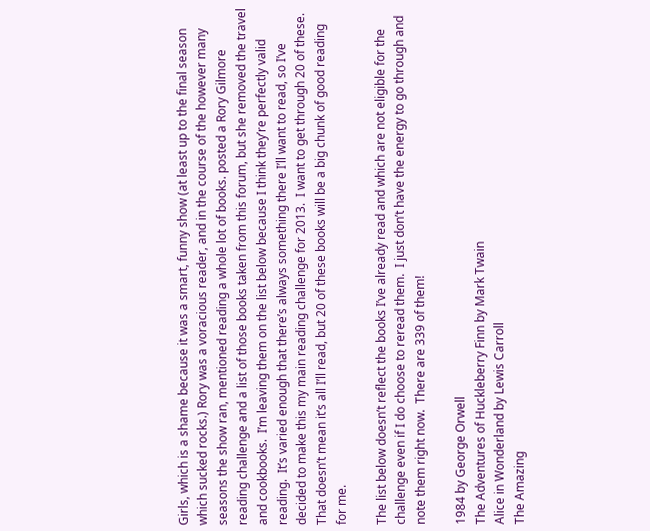Girls, which is a shame because it was a smart, funny show (at least up to the final season which sucked rocks.) Rory was a voracious reader, and in the course of the however many seasons the show ran, mentioned reading a whole lot of books. posted a Rory Gilmore reading challenge and a list of those books taken from this forum, but she removed the travel and cookbooks.  I’m leaving them on the list below because I think they’re perfectly valid reading.  It’s varied enough that there’s always something there I’ll want to read, so I’ve decided to make this my main reading challenge for 2013.  I want to get through 20 of these.  That doesn’t mean it’s all I’ll read, but 20 of these books will be a big chunk of good reading for me.

The list below doesn’t reflect the books I’ve already read and which are not eligible for the challenge even if I do choose to reread them.  I just don’t have the energy to go through and note them right now.  There are 339 of them!

1984 by George Orwell
The Adventures of Huckleberry Finn by Mark Twain
Alice in Wonderland by Lewis Carroll
The Amazing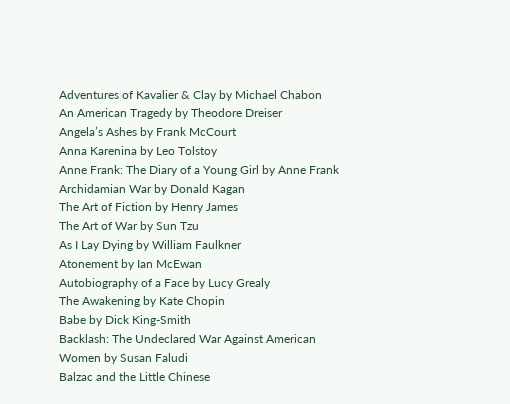Adventures of Kavalier & Clay by Michael Chabon
An American Tragedy by Theodore Dreiser
Angela’s Ashes by Frank McCourt
Anna Karenina by Leo Tolstoy
Anne Frank: The Diary of a Young Girl by Anne Frank
Archidamian War by Donald Kagan
The Art of Fiction by Henry James
The Art of War by Sun Tzu
As I Lay Dying by William Faulkner
Atonement by Ian McEwan
Autobiography of a Face by Lucy Grealy
The Awakening by Kate Chopin
Babe by Dick King-Smith
Backlash: The Undeclared War Against American Women by Susan Faludi
Balzac and the Little Chinese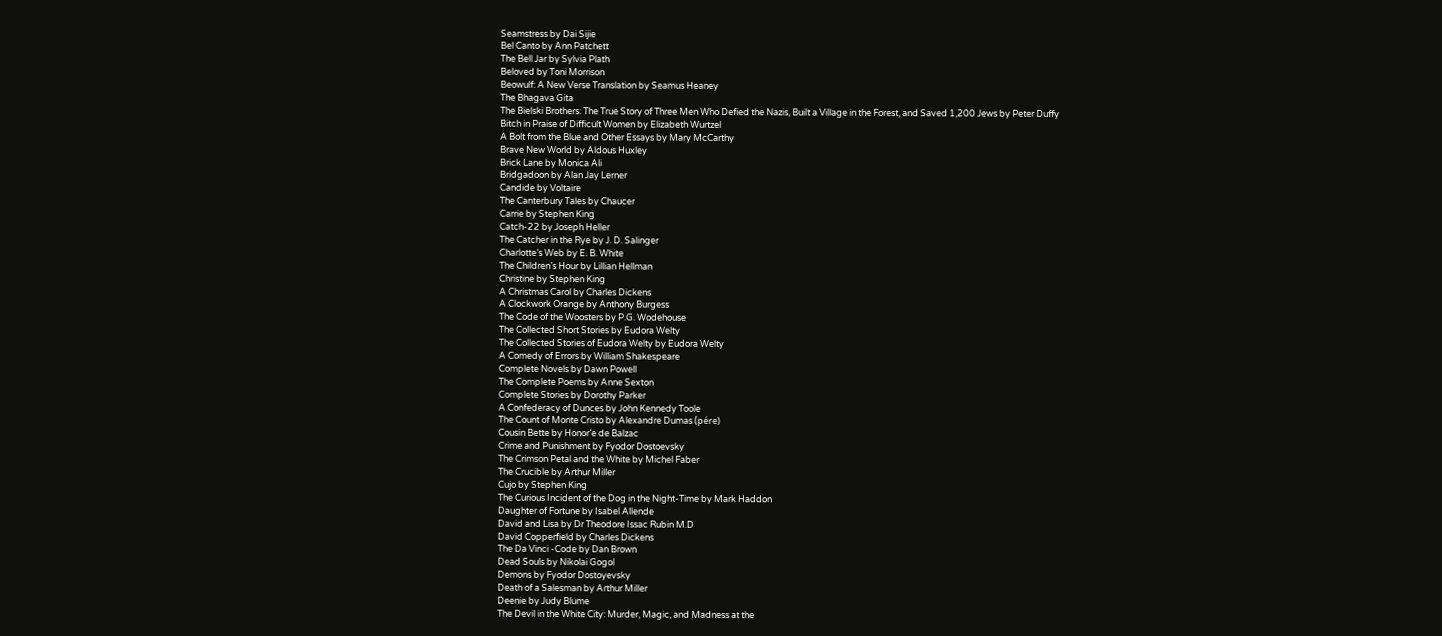Seamstress by Dai Sijie
Bel Canto by Ann Patchett
The Bell Jar by Sylvia Plath
Beloved by Toni Morrison
Beowulf: A New Verse Translation by Seamus Heaney
The Bhagava Gita
The Bielski Brothers: The True Story of Three Men Who Defied the Nazis, Built a Village in the Forest, and Saved 1,200 Jews by Peter Duffy
Bitch in Praise of Difficult Women by Elizabeth Wurtzel
A Bolt from the Blue and Other Essays by Mary McCarthy
Brave New World by Aldous Huxley
Brick Lane by Monica Ali
Bridgadoon by Alan Jay Lerner
Candide by Voltaire
The Canterbury Tales by Chaucer
Carrie by Stephen King
Catch-22 by Joseph Heller
The Catcher in the Rye by J. D. Salinger
Charlotte’s Web by E. B. White
The Children’s Hour by Lillian Hellman
Christine by Stephen King
A Christmas Carol by Charles Dickens
A Clockwork Orange by Anthony Burgess
The Code of the Woosters by P.G. Wodehouse
The Collected Short Stories by Eudora Welty
The Collected Stories of Eudora Welty by Eudora Welty
A Comedy of Errors by William Shakespeare
Complete Novels by Dawn Powell
The Complete Poems by Anne Sexton
Complete Stories by Dorothy Parker
A Confederacy of Dunces by John Kennedy Toole
The Count of Monte Cristo by Alexandre Dumas (pére)
Cousin Bette by Honor’e de Balzac
Crime and Punishment by Fyodor Dostoevsky
The Crimson Petal and the White by Michel Faber
The Crucible by Arthur Miller
Cujo by Stephen King
The Curious Incident of the Dog in the Night-Time by Mark Haddon
Daughter of Fortune by Isabel Allende
David and Lisa by Dr Theodore Issac Rubin M.D
David Copperfield by Charles Dickens
The Da Vinci -Code by Dan Brown
Dead Souls by Nikolai Gogol
Demons by Fyodor Dostoyevsky
Death of a Salesman by Arthur Miller
Deenie by Judy Blume
The Devil in the White City: Murder, Magic, and Madness at the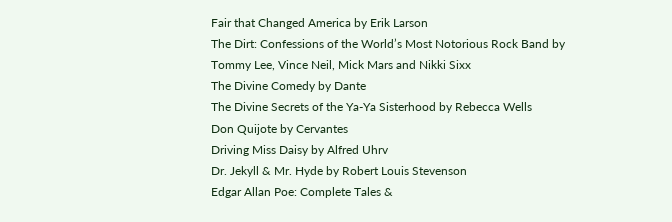Fair that Changed America by Erik Larson
The Dirt: Confessions of the World’s Most Notorious Rock Band by Tommy Lee, Vince Neil, Mick Mars and Nikki Sixx
The Divine Comedy by Dante
The Divine Secrets of the Ya-Ya Sisterhood by Rebecca Wells
Don Quijote by Cervantes
Driving Miss Daisy by Alfred Uhrv
Dr. Jekyll & Mr. Hyde by Robert Louis Stevenson
Edgar Allan Poe: Complete Tales &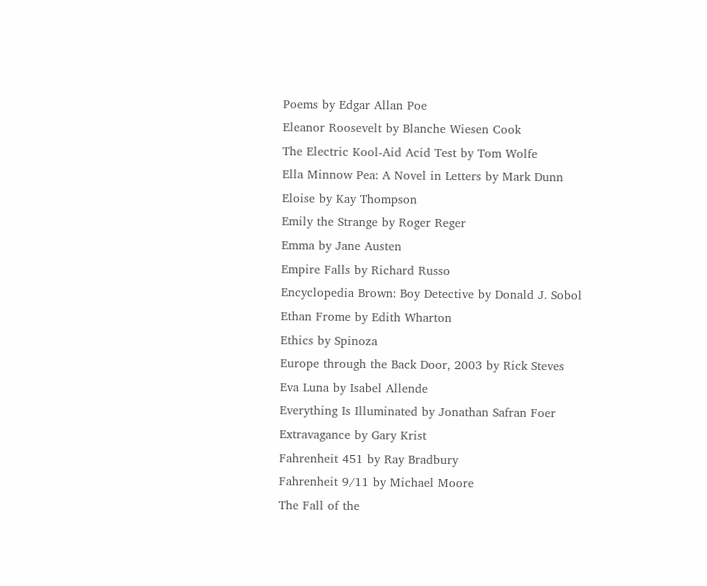Poems by Edgar Allan Poe
Eleanor Roosevelt by Blanche Wiesen Cook
The Electric Kool-Aid Acid Test by Tom Wolfe
Ella Minnow Pea: A Novel in Letters by Mark Dunn
Eloise by Kay Thompson
Emily the Strange by Roger Reger
Emma by Jane Austen
Empire Falls by Richard Russo
Encyclopedia Brown: Boy Detective by Donald J. Sobol
Ethan Frome by Edith Wharton
Ethics by Spinoza
Europe through the Back Door, 2003 by Rick Steves
Eva Luna by Isabel Allende
Everything Is Illuminated by Jonathan Safran Foer
Extravagance by Gary Krist
Fahrenheit 451 by Ray Bradbury
Fahrenheit 9/11 by Michael Moore
The Fall of the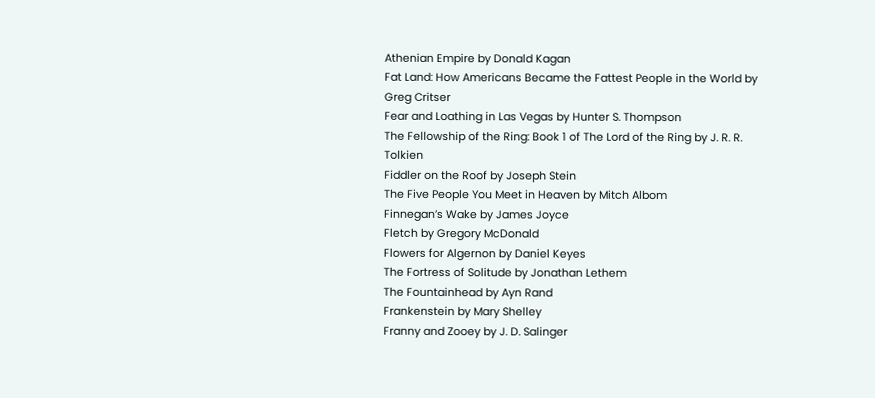Athenian Empire by Donald Kagan
Fat Land: How Americans Became the Fattest People in the World by Greg Critser
Fear and Loathing in Las Vegas by Hunter S. Thompson
The Fellowship of the Ring: Book 1 of The Lord of the Ring by J. R. R. Tolkien
Fiddler on the Roof by Joseph Stein
The Five People You Meet in Heaven by Mitch Albom
Finnegan’s Wake by James Joyce
Fletch by Gregory McDonald
Flowers for Algernon by Daniel Keyes
The Fortress of Solitude by Jonathan Lethem
The Fountainhead by Ayn Rand
Frankenstein by Mary Shelley
Franny and Zooey by J. D. Salinger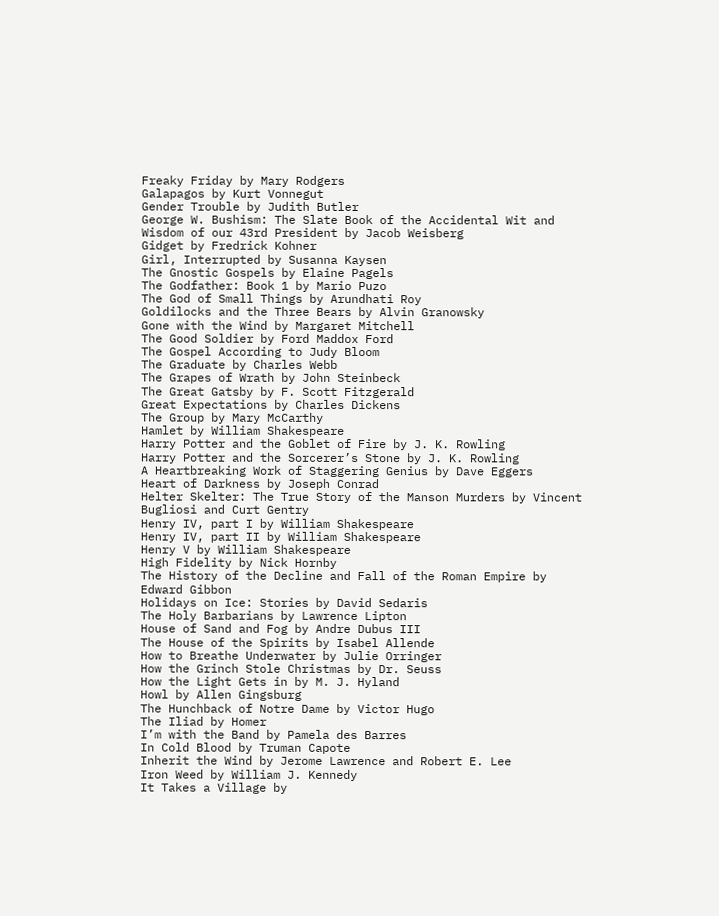Freaky Friday by Mary Rodgers
Galapagos by Kurt Vonnegut
Gender Trouble by Judith Butler
George W. Bushism: The Slate Book of the Accidental Wit and Wisdom of our 43rd President by Jacob Weisberg
Gidget by Fredrick Kohner
Girl, Interrupted by Susanna Kaysen
The Gnostic Gospels by Elaine Pagels
The Godfather: Book 1 by Mario Puzo
The God of Small Things by Arundhati Roy
Goldilocks and the Three Bears by Alvin Granowsky
Gone with the Wind by Margaret Mitchell
The Good Soldier by Ford Maddox Ford
The Gospel According to Judy Bloom
The Graduate by Charles Webb
The Grapes of Wrath by John Steinbeck
The Great Gatsby by F. Scott Fitzgerald
Great Expectations by Charles Dickens
The Group by Mary McCarthy
Hamlet by William Shakespeare
Harry Potter and the Goblet of Fire by J. K. Rowling
Harry Potter and the Sorcerer’s Stone by J. K. Rowling
A Heartbreaking Work of Staggering Genius by Dave Eggers
Heart of Darkness by Joseph Conrad
Helter Skelter: The True Story of the Manson Murders by Vincent Bugliosi and Curt Gentry
Henry IV, part I by William Shakespeare
Henry IV, part II by William Shakespeare
Henry V by William Shakespeare
High Fidelity by Nick Hornby
The History of the Decline and Fall of the Roman Empire by Edward Gibbon
Holidays on Ice: Stories by David Sedaris
The Holy Barbarians by Lawrence Lipton
House of Sand and Fog by Andre Dubus III
The House of the Spirits by Isabel Allende
How to Breathe Underwater by Julie Orringer
How the Grinch Stole Christmas by Dr. Seuss
How the Light Gets in by M. J. Hyland
Howl by Allen Gingsburg
The Hunchback of Notre Dame by Victor Hugo
The Iliad by Homer
I’m with the Band by Pamela des Barres
In Cold Blood by Truman Capote
Inherit the Wind by Jerome Lawrence and Robert E. Lee
Iron Weed by William J. Kennedy
It Takes a Village by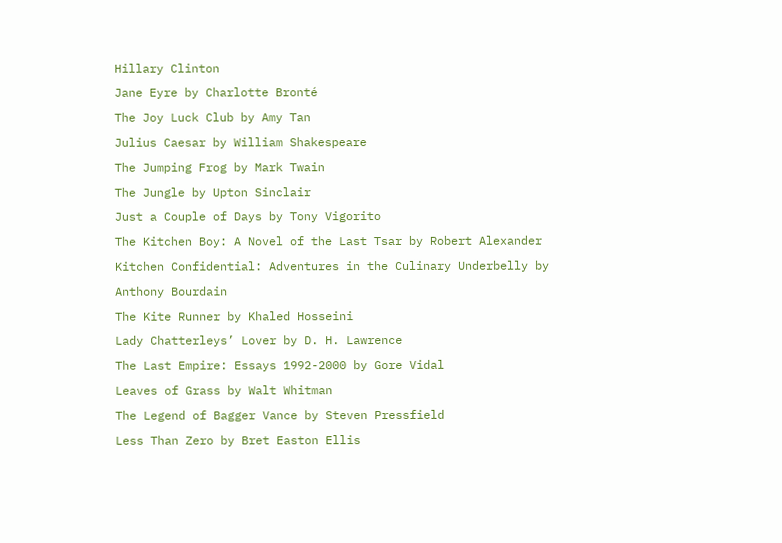Hillary Clinton
Jane Eyre by Charlotte Bronté
The Joy Luck Club by Amy Tan
Julius Caesar by William Shakespeare
The Jumping Frog by Mark Twain
The Jungle by Upton Sinclair
Just a Couple of Days by Tony Vigorito
The Kitchen Boy: A Novel of the Last Tsar by Robert Alexander
Kitchen Confidential: Adventures in the Culinary Underbelly by Anthony Bourdain
The Kite Runner by Khaled Hosseini
Lady Chatterleys’ Lover by D. H. Lawrence
The Last Empire: Essays 1992-2000 by Gore Vidal
Leaves of Grass by Walt Whitman
The Legend of Bagger Vance by Steven Pressfield
Less Than Zero by Bret Easton Ellis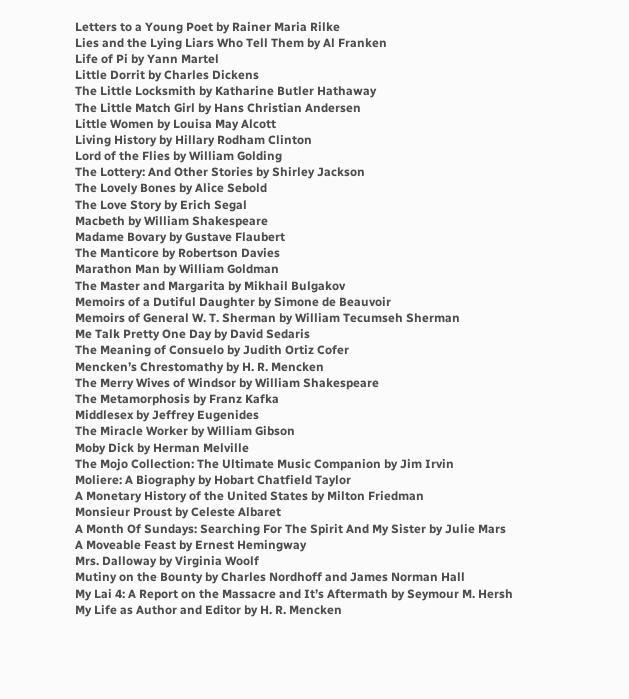Letters to a Young Poet by Rainer Maria Rilke
Lies and the Lying Liars Who Tell Them by Al Franken
Life of Pi by Yann Martel
Little Dorrit by Charles Dickens
The Little Locksmith by Katharine Butler Hathaway
The Little Match Girl by Hans Christian Andersen
Little Women by Louisa May Alcott
Living History by Hillary Rodham Clinton
Lord of the Flies by William Golding
The Lottery: And Other Stories by Shirley Jackson
The Lovely Bones by Alice Sebold
The Love Story by Erich Segal
Macbeth by William Shakespeare
Madame Bovary by Gustave Flaubert
The Manticore by Robertson Davies
Marathon Man by William Goldman
The Master and Margarita by Mikhail Bulgakov
Memoirs of a Dutiful Daughter by Simone de Beauvoir
Memoirs of General W. T. Sherman by William Tecumseh Sherman
Me Talk Pretty One Day by David Sedaris
The Meaning of Consuelo by Judith Ortiz Cofer
Mencken’s Chrestomathy by H. R. Mencken
The Merry Wives of Windsor by William Shakespeare
The Metamorphosis by Franz Kafka
Middlesex by Jeffrey Eugenides
The Miracle Worker by William Gibson
Moby Dick by Herman Melville
The Mojo Collection: The Ultimate Music Companion by Jim Irvin
Moliere: A Biography by Hobart Chatfield Taylor
A Monetary History of the United States by Milton Friedman
Monsieur Proust by Celeste Albaret
A Month Of Sundays: Searching For The Spirit And My Sister by Julie Mars
A Moveable Feast by Ernest Hemingway
Mrs. Dalloway by Virginia Woolf
Mutiny on the Bounty by Charles Nordhoff and James Norman Hall
My Lai 4: A Report on the Massacre and It’s Aftermath by Seymour M. Hersh
My Life as Author and Editor by H. R. Mencken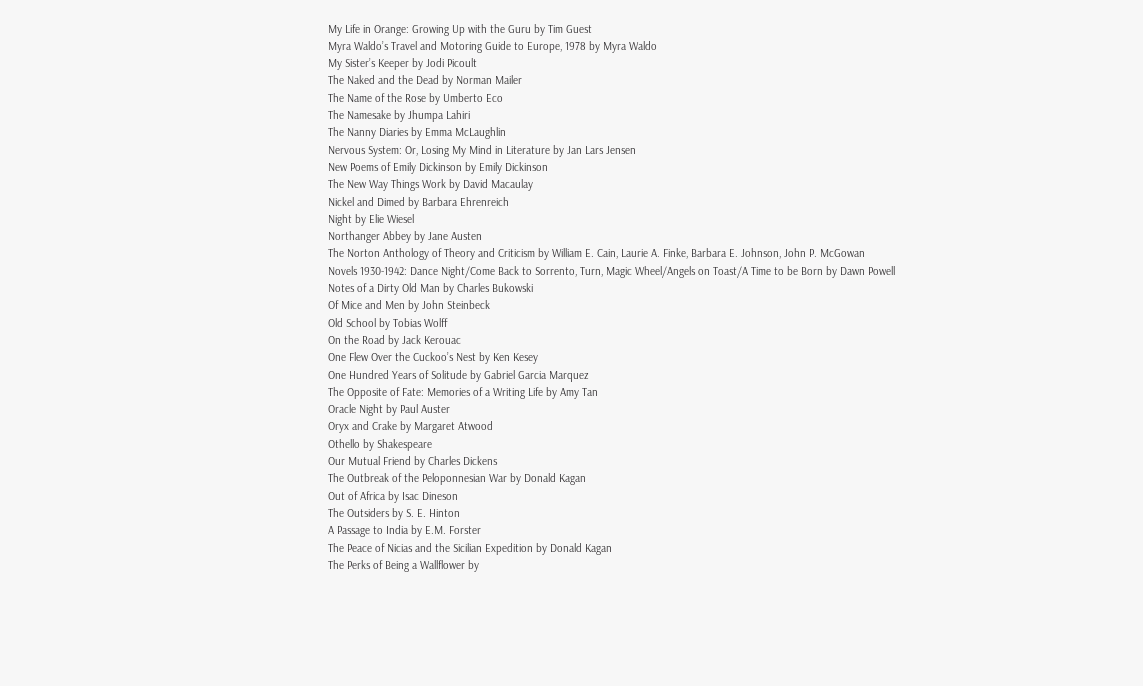My Life in Orange: Growing Up with the Guru by Tim Guest
Myra Waldo’s Travel and Motoring Guide to Europe, 1978 by Myra Waldo
My Sister’s Keeper by Jodi Picoult
The Naked and the Dead by Norman Mailer
The Name of the Rose by Umberto Eco
The Namesake by Jhumpa Lahiri
The Nanny Diaries by Emma McLaughlin
Nervous System: Or, Losing My Mind in Literature by Jan Lars Jensen
New Poems of Emily Dickinson by Emily Dickinson
The New Way Things Work by David Macaulay
Nickel and Dimed by Barbara Ehrenreich
Night by Elie Wiesel
Northanger Abbey by Jane Austen
The Norton Anthology of Theory and Criticism by William E. Cain, Laurie A. Finke, Barbara E. Johnson, John P. McGowan
Novels 1930-1942: Dance Night/Come Back to Sorrento, Turn, Magic Wheel/Angels on Toast/A Time to be Born by Dawn Powell
Notes of a Dirty Old Man by Charles Bukowski
Of Mice and Men by John Steinbeck
Old School by Tobias Wolff
On the Road by Jack Kerouac
One Flew Over the Cuckoo’s Nest by Ken Kesey
One Hundred Years of Solitude by Gabriel Garcia Marquez
The Opposite of Fate: Memories of a Writing Life by Amy Tan
Oracle Night by Paul Auster
Oryx and Crake by Margaret Atwood
Othello by Shakespeare
Our Mutual Friend by Charles Dickens
The Outbreak of the Peloponnesian War by Donald Kagan
Out of Africa by Isac Dineson
The Outsiders by S. E. Hinton
A Passage to India by E.M. Forster
The Peace of Nicias and the Sicilian Expedition by Donald Kagan
The Perks of Being a Wallflower by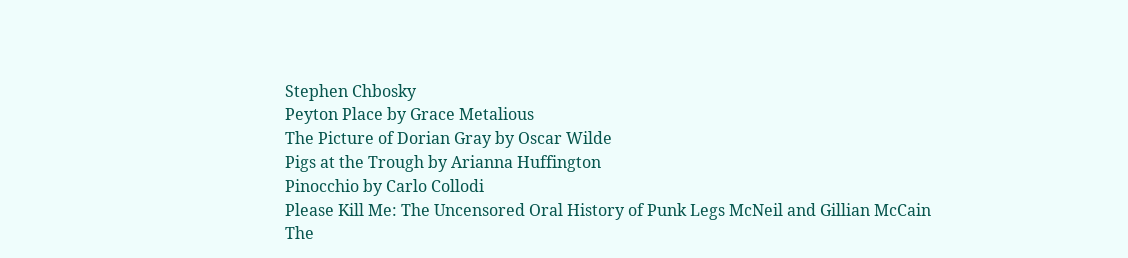Stephen Chbosky
Peyton Place by Grace Metalious
The Picture of Dorian Gray by Oscar Wilde
Pigs at the Trough by Arianna Huffington
Pinocchio by Carlo Collodi
Please Kill Me: The Uncensored Oral History of Punk Legs McNeil and Gillian McCain
The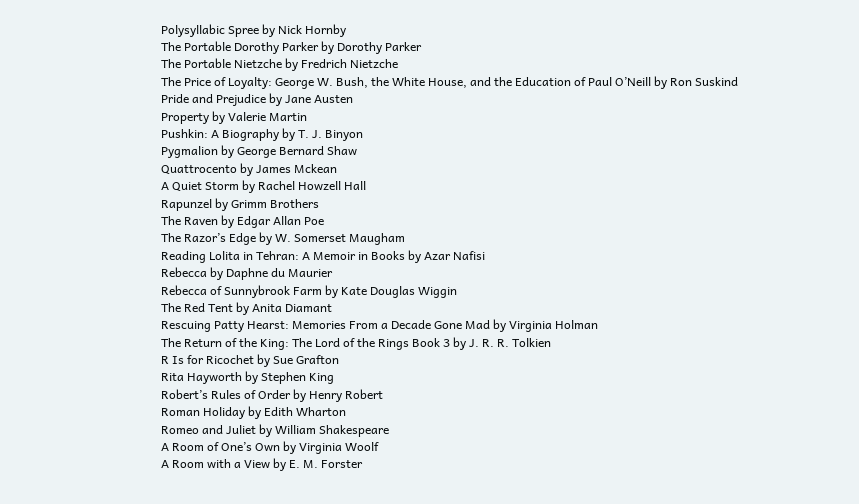Polysyllabic Spree by Nick Hornby
The Portable Dorothy Parker by Dorothy Parker
The Portable Nietzche by Fredrich Nietzche
The Price of Loyalty: George W. Bush, the White House, and the Education of Paul O’Neill by Ron Suskind
Pride and Prejudice by Jane Austen
Property by Valerie Martin
Pushkin: A Biography by T. J. Binyon
Pygmalion by George Bernard Shaw
Quattrocento by James Mckean
A Quiet Storm by Rachel Howzell Hall
Rapunzel by Grimm Brothers
The Raven by Edgar Allan Poe
The Razor’s Edge by W. Somerset Maugham
Reading Lolita in Tehran: A Memoir in Books by Azar Nafisi
Rebecca by Daphne du Maurier
Rebecca of Sunnybrook Farm by Kate Douglas Wiggin
The Red Tent by Anita Diamant
Rescuing Patty Hearst: Memories From a Decade Gone Mad by Virginia Holman
The Return of the King: The Lord of the Rings Book 3 by J. R. R. Tolkien
R Is for Ricochet by Sue Grafton
Rita Hayworth by Stephen King
Robert’s Rules of Order by Henry Robert
Roman Holiday by Edith Wharton
Romeo and Juliet by William Shakespeare
A Room of One’s Own by Virginia Woolf
A Room with a View by E. M. Forster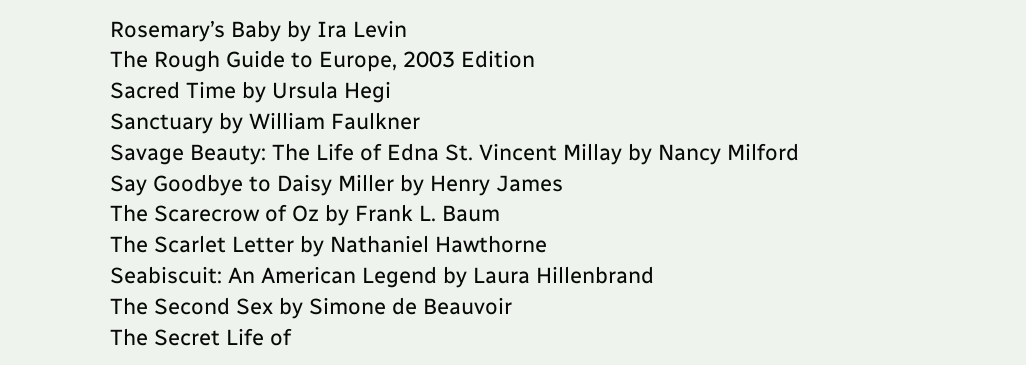Rosemary’s Baby by Ira Levin
The Rough Guide to Europe, 2003 Edition
Sacred Time by Ursula Hegi
Sanctuary by William Faulkner
Savage Beauty: The Life of Edna St. Vincent Millay by Nancy Milford
Say Goodbye to Daisy Miller by Henry James
The Scarecrow of Oz by Frank L. Baum
The Scarlet Letter by Nathaniel Hawthorne
Seabiscuit: An American Legend by Laura Hillenbrand
The Second Sex by Simone de Beauvoir
The Secret Life of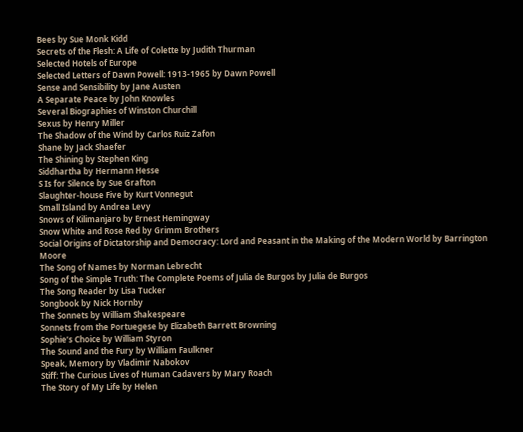Bees by Sue Monk Kidd
Secrets of the Flesh: A Life of Colette by Judith Thurman
Selected Hotels of Europe
Selected Letters of Dawn Powell: 1913-1965 by Dawn Powell
Sense and Sensibility by Jane Austen
A Separate Peace by John Knowles
Several Biographies of Winston Churchill
Sexus by Henry Miller
The Shadow of the Wind by Carlos Ruiz Zafon
Shane by Jack Shaefer
The Shining by Stephen King
Siddhartha by Hermann Hesse
S Is for Silence by Sue Grafton
Slaughter-house Five by Kurt Vonnegut
Small Island by Andrea Levy
Snows of Kilimanjaro by Ernest Hemingway
Snow White and Rose Red by Grimm Brothers
Social Origins of Dictatorship and Democracy: Lord and Peasant in the Making of the Modern World by Barrington Moore
The Song of Names by Norman Lebrecht
Song of the Simple Truth: The Complete Poems of Julia de Burgos by Julia de Burgos
The Song Reader by Lisa Tucker
Songbook by Nick Hornby
The Sonnets by William Shakespeare
Sonnets from the Portuegese by Elizabeth Barrett Browning
Sophie’s Choice by William Styron
The Sound and the Fury by William Faulkner
Speak, Memory by Vladimir Nabokov
Stiff: The Curious Lives of Human Cadavers by Mary Roach
The Story of My Life by Helen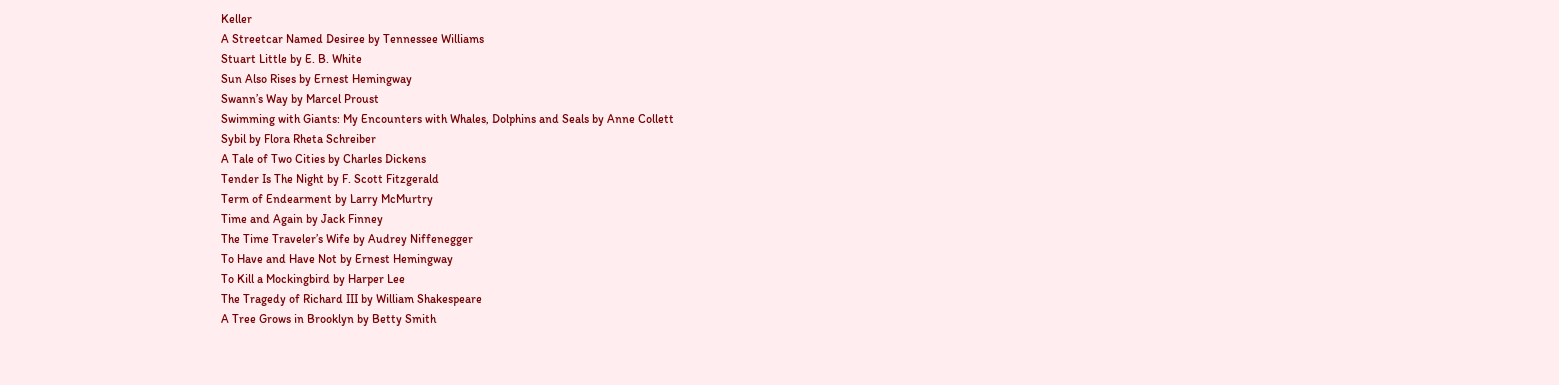Keller
A Streetcar Named Desiree by Tennessee Williams
Stuart Little by E. B. White
Sun Also Rises by Ernest Hemingway
Swann’s Way by Marcel Proust
Swimming with Giants: My Encounters with Whales, Dolphins and Seals by Anne Collett
Sybil by Flora Rheta Schreiber
A Tale of Two Cities by Charles Dickens
Tender Is The Night by F. Scott Fitzgerald
Term of Endearment by Larry McMurtry
Time and Again by Jack Finney
The Time Traveler’s Wife by Audrey Niffenegger
To Have and Have Not by Ernest Hemingway
To Kill a Mockingbird by Harper Lee
The Tragedy of Richard III by William Shakespeare
A Tree Grows in Brooklyn by Betty Smith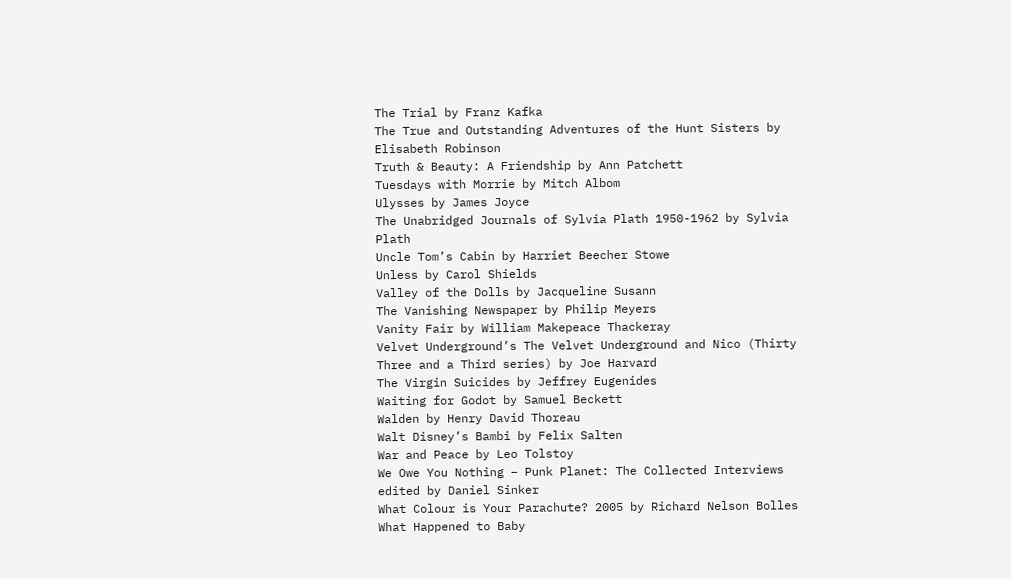The Trial by Franz Kafka
The True and Outstanding Adventures of the Hunt Sisters by Elisabeth Robinson
Truth & Beauty: A Friendship by Ann Patchett
Tuesdays with Morrie by Mitch Albom
Ulysses by James Joyce
The Unabridged Journals of Sylvia Plath 1950-1962 by Sylvia Plath
Uncle Tom’s Cabin by Harriet Beecher Stowe
Unless by Carol Shields
Valley of the Dolls by Jacqueline Susann
The Vanishing Newspaper by Philip Meyers
Vanity Fair by William Makepeace Thackeray
Velvet Underground’s The Velvet Underground and Nico (Thirty Three and a Third series) by Joe Harvard
The Virgin Suicides by Jeffrey Eugenides
Waiting for Godot by Samuel Beckett
Walden by Henry David Thoreau
Walt Disney’s Bambi by Felix Salten
War and Peace by Leo Tolstoy
We Owe You Nothing – Punk Planet: The Collected Interviews edited by Daniel Sinker
What Colour is Your Parachute? 2005 by Richard Nelson Bolles
What Happened to Baby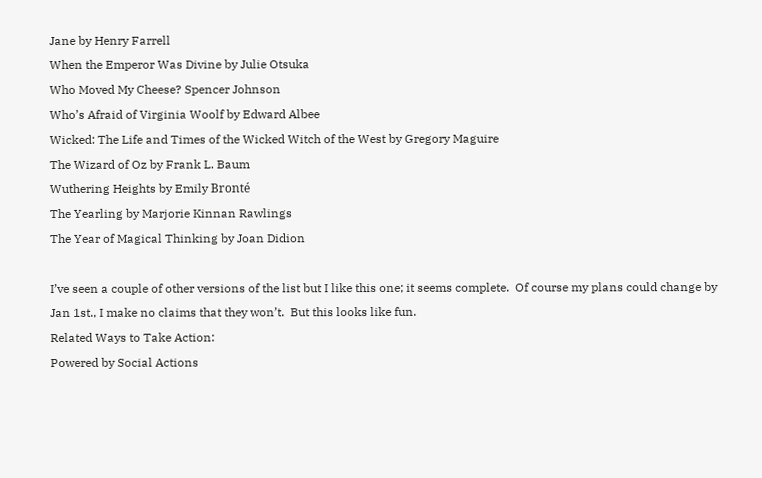Jane by Henry Farrell
When the Emperor Was Divine by Julie Otsuka
Who Moved My Cheese? Spencer Johnson
Who’s Afraid of Virginia Woolf by Edward Albee
Wicked: The Life and Times of the Wicked Witch of the West by Gregory Maguire
The Wizard of Oz by Frank L. Baum
Wuthering Heights by Emily Bronté
The Yearling by Marjorie Kinnan Rawlings
The Year of Magical Thinking by Joan Didion

I’ve seen a couple of other versions of the list but I like this one; it seems complete.  Of course my plans could change by Jan 1st., I make no claims that they won’t.  But this looks like fun.
Related Ways to Take Action:
Powered by Social Actions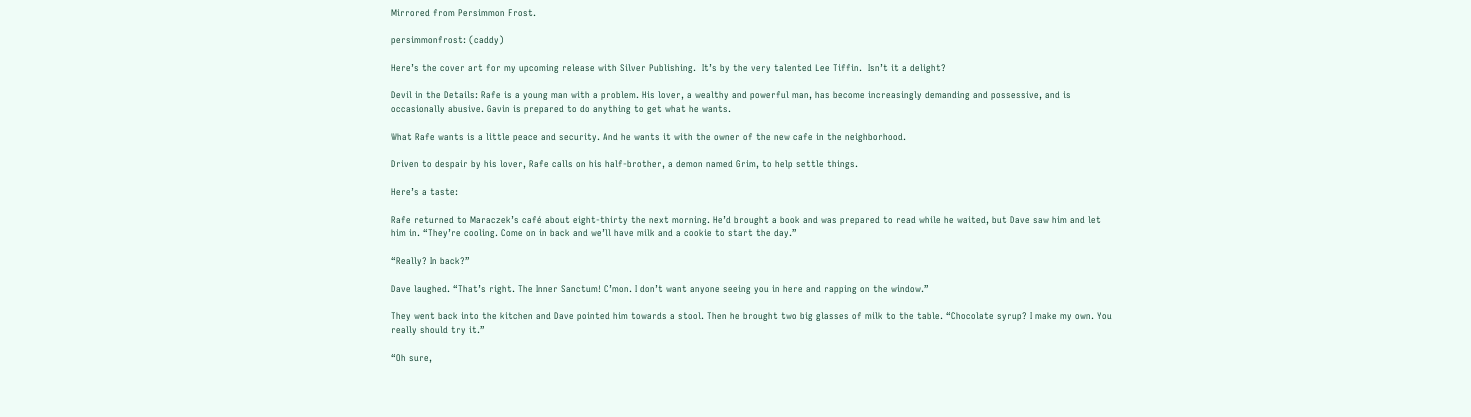Mirrored from Persimmon Frost.

persimmonfrost: (caddy)

Here’s the cover art for my upcoming release with Silver Publishing.  It’s by the very talented Lee Tiffin.  Isn’t it a delight?

Devil in the Details: Rafe is a young man with a problem. His lover, a wealthy and powerful man, has become increasingly demanding and possessive, and is occasionally abusive. Gavin is prepared to do anything to get what he wants.

What Rafe wants is a little peace and security. And he wants it with the owner of the new cafe in the neighborhood.

Driven to despair by his lover, Rafe calls on his half-brother, a demon named Grim, to help settle things.

Here’s a taste:

Rafe returned to Maraczek’s café about eight-thirty the next morning. He’d brought a book and was prepared to read while he waited, but Dave saw him and let him in. “They’re cooling. Come on in back and we’ll have milk and a cookie to start the day.”

“Really? In back?”

Dave laughed. “That’s right. The Inner Sanctum! C’mon. I don’t want anyone seeing you in here and rapping on the window.”

They went back into the kitchen and Dave pointed him towards a stool. Then he brought two big glasses of milk to the table. “Chocolate syrup? I make my own. You really should try it.”

“Oh sure,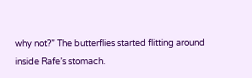why not?” The butterflies started flitting around inside Rafe’s stomach.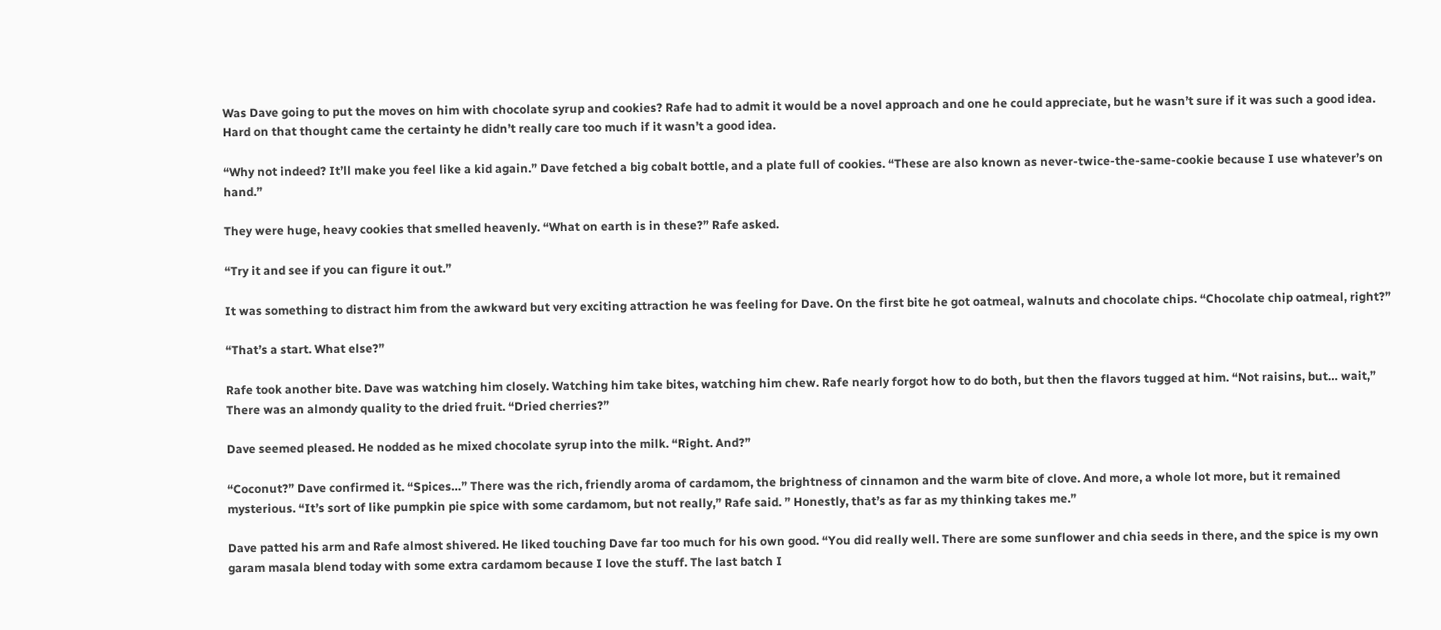Was Dave going to put the moves on him with chocolate syrup and cookies? Rafe had to admit it would be a novel approach and one he could appreciate, but he wasn’t sure if it was such a good idea. Hard on that thought came the certainty he didn’t really care too much if it wasn’t a good idea.

“Why not indeed? It’ll make you feel like a kid again.” Dave fetched a big cobalt bottle, and a plate full of cookies. “These are also known as never-twice-the-same-cookie because I use whatever’s on hand.”

They were huge, heavy cookies that smelled heavenly. “What on earth is in these?” Rafe asked.

“Try it and see if you can figure it out.”

It was something to distract him from the awkward but very exciting attraction he was feeling for Dave. On the first bite he got oatmeal, walnuts and chocolate chips. “Chocolate chip oatmeal, right?”

“That’s a start. What else?”

Rafe took another bite. Dave was watching him closely. Watching him take bites, watching him chew. Rafe nearly forgot how to do both, but then the flavors tugged at him. “Not raisins, but… wait,” There was an almondy quality to the dried fruit. “Dried cherries?”

Dave seemed pleased. He nodded as he mixed chocolate syrup into the milk. “Right. And?”

“Coconut?” Dave confirmed it. “Spices…” There was the rich, friendly aroma of cardamom, the brightness of cinnamon and the warm bite of clove. And more, a whole lot more, but it remained mysterious. “It’s sort of like pumpkin pie spice with some cardamom, but not really,” Rafe said. ” Honestly, that’s as far as my thinking takes me.”

Dave patted his arm and Rafe almost shivered. He liked touching Dave far too much for his own good. “You did really well. There are some sunflower and chia seeds in there, and the spice is my own garam masala blend today with some extra cardamom because I love the stuff. The last batch I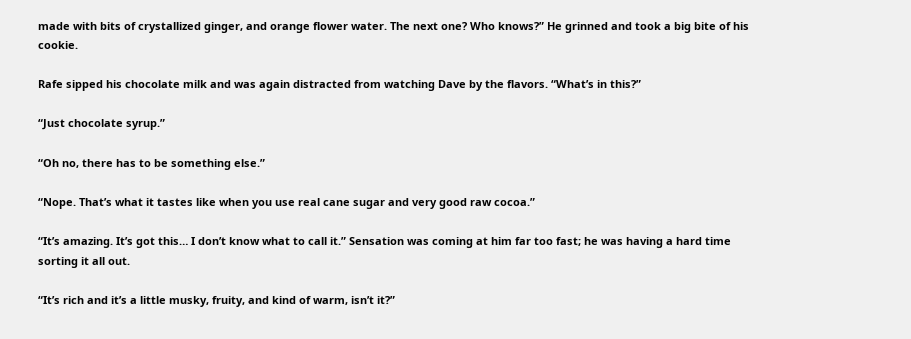made with bits of crystallized ginger, and orange flower water. The next one? Who knows?” He grinned and took a big bite of his cookie.

Rafe sipped his chocolate milk and was again distracted from watching Dave by the flavors. “What’s in this?”

“Just chocolate syrup.”

“Oh no, there has to be something else.”

“Nope. That’s what it tastes like when you use real cane sugar and very good raw cocoa.”

“It’s amazing. It’s got this… I don’t know what to call it.” Sensation was coming at him far too fast; he was having a hard time sorting it all out.

“It’s rich and it’s a little musky, fruity, and kind of warm, isn’t it?”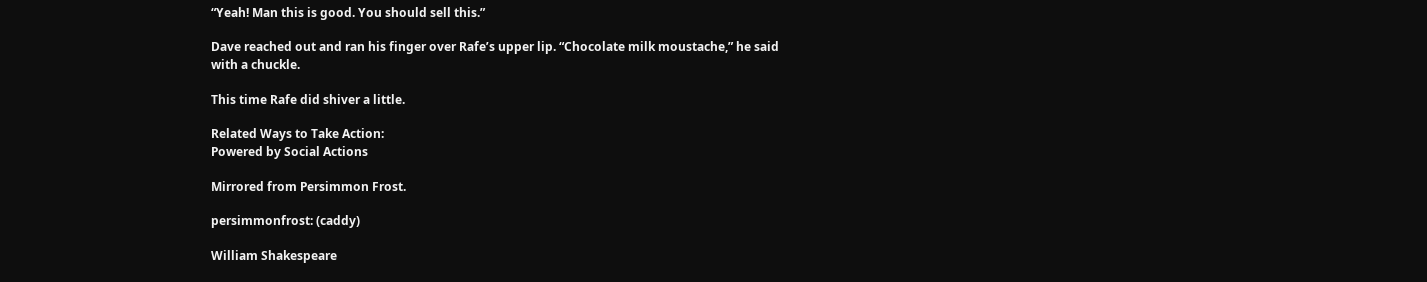“Yeah! Man this is good. You should sell this.”

Dave reached out and ran his finger over Rafe’s upper lip. “Chocolate milk moustache,” he said with a chuckle.

This time Rafe did shiver a little.

Related Ways to Take Action:
Powered by Social Actions

Mirrored from Persimmon Frost.

persimmonfrost: (caddy)

William Shakespeare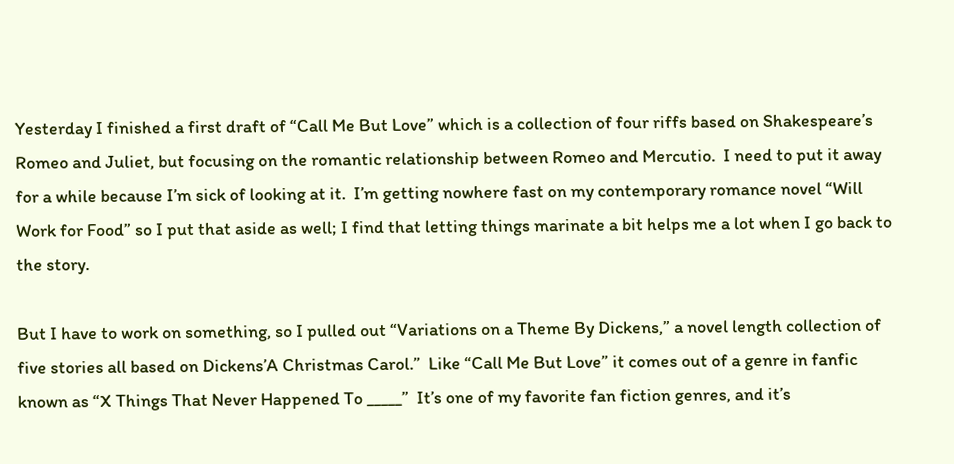Yesterday I finished a first draft of “Call Me But Love” which is a collection of four riffs based on Shakespeare’s Romeo and Juliet, but focusing on the romantic relationship between Romeo and Mercutio.  I need to put it away for a while because I’m sick of looking at it.  I’m getting nowhere fast on my contemporary romance novel “Will Work for Food” so I put that aside as well; I find that letting things marinate a bit helps me a lot when I go back to the story.

But I have to work on something, so I pulled out “Variations on a Theme By Dickens,” a novel length collection of five stories all based on Dickens’A Christmas Carol.”  Like “Call Me But Love” it comes out of a genre in fanfic known as “X Things That Never Happened To _____”  It’s one of my favorite fan fiction genres, and it’s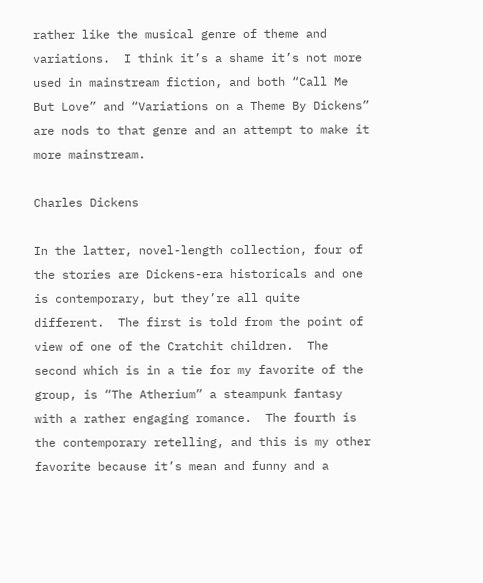rather like the musical genre of theme and variations.  I think it’s a shame it’s not more used in mainstream fiction, and both “Call Me But Love” and “Variations on a Theme By Dickens” are nods to that genre and an attempt to make it more mainstream.

Charles Dickens

In the latter, novel-length collection, four of the stories are Dickens-era historicals and one is contemporary, but they’re all quite different.  The first is told from the point of view of one of the Cratchit children.  The second which is in a tie for my favorite of the group, is “The Atherium” a steampunk fantasy with a rather engaging romance.  The fourth is the contemporary retelling, and this is my other favorite because it’s mean and funny and a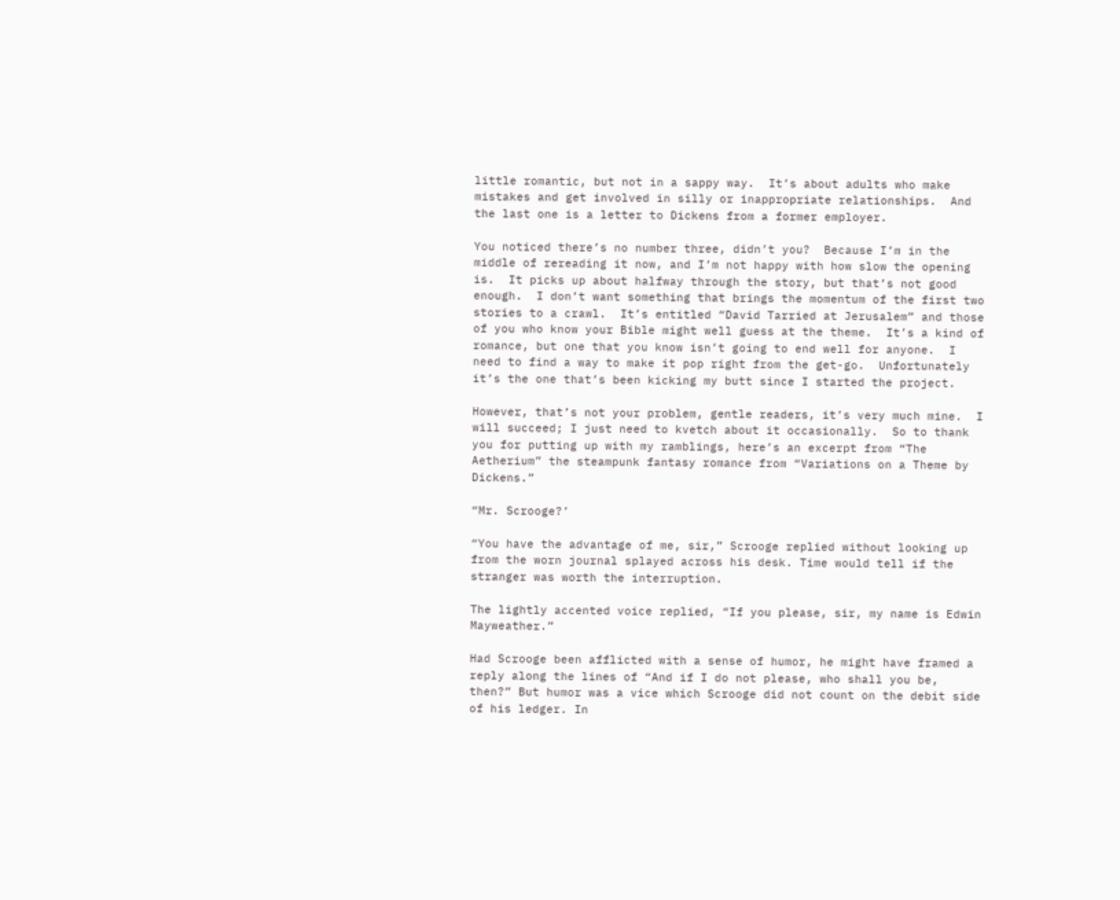little romantic, but not in a sappy way.  It’s about adults who make mistakes and get involved in silly or inappropriate relationships.  And the last one is a letter to Dickens from a former employer.

You noticed there’s no number three, didn’t you?  Because I’m in the middle of rereading it now, and I’m not happy with how slow the opening is.  It picks up about halfway through the story, but that’s not good enough.  I don’t want something that brings the momentum of the first two stories to a crawl.  It’s entitled “David Tarried at Jerusalem” and those of you who know your Bible might well guess at the theme.  It’s a kind of romance, but one that you know isn’t going to end well for anyone.  I need to find a way to make it pop right from the get-go.  Unfortunately it’s the one that’s been kicking my butt since I started the project.

However, that’s not your problem, gentle readers, it’s very much mine.  I will succeed; I just need to kvetch about it occasionally.  So to thank you for putting up with my ramblings, here’s an excerpt from “The Aetherium” the steampunk fantasy romance from “Variations on a Theme by Dickens.”

“Mr. Scrooge?’

“You have the advantage of me, sir,” Scrooge replied without looking up from the worn journal splayed across his desk. Time would tell if the stranger was worth the interruption.

The lightly accented voice replied, “If you please, sir, my name is Edwin Mayweather.”

Had Scrooge been afflicted with a sense of humor, he might have framed a reply along the lines of “And if I do not please, who shall you be, then?” But humor was a vice which Scrooge did not count on the debit side of his ledger. In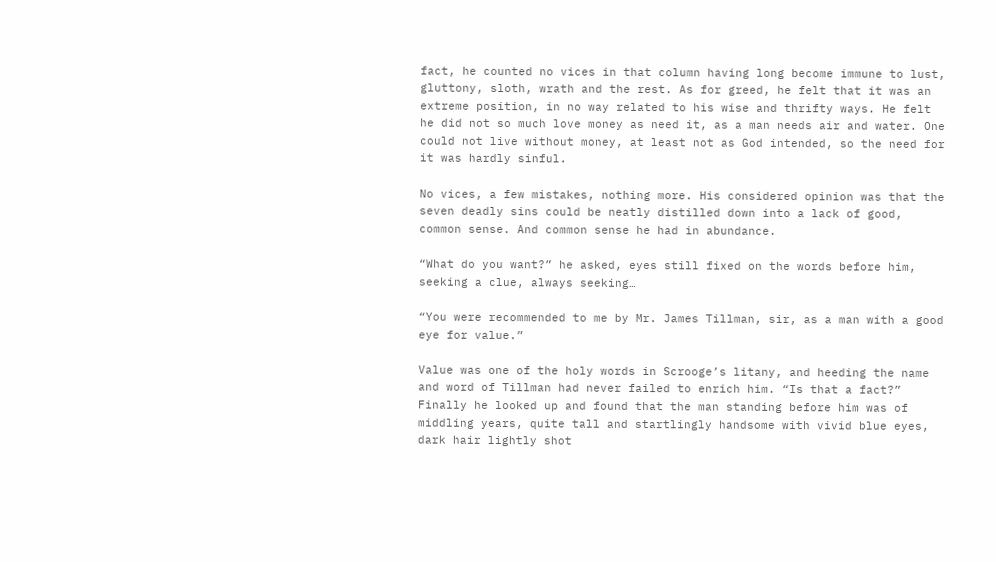fact, he counted no vices in that column having long become immune to lust, gluttony, sloth, wrath and the rest. As for greed, he felt that it was an extreme position, in no way related to his wise and thrifty ways. He felt he did not so much love money as need it, as a man needs air and water. One could not live without money, at least not as God intended, so the need for it was hardly sinful.

No vices, a few mistakes, nothing more. His considered opinion was that the seven deadly sins could be neatly distilled down into a lack of good, common sense. And common sense he had in abundance.

“What do you want?” he asked, eyes still fixed on the words before him, seeking a clue, always seeking…

“You were recommended to me by Mr. James Tillman, sir, as a man with a good eye for value.”

Value was one of the holy words in Scrooge’s litany, and heeding the name and word of Tillman had never failed to enrich him. “Is that a fact?” Finally he looked up and found that the man standing before him was of middling years, quite tall and startlingly handsome with vivid blue eyes, dark hair lightly shot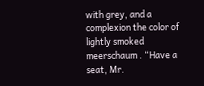with grey, and a complexion the color of lightly smoked meerschaum . “Have a seat, Mr.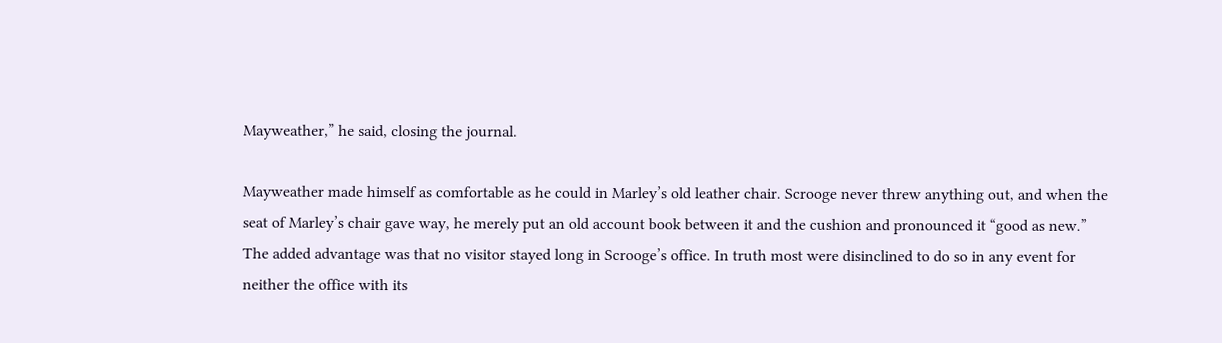Mayweather,” he said, closing the journal.

Mayweather made himself as comfortable as he could in Marley’s old leather chair. Scrooge never threw anything out, and when the seat of Marley’s chair gave way, he merely put an old account book between it and the cushion and pronounced it “good as new.” The added advantage was that no visitor stayed long in Scrooge’s office. In truth most were disinclined to do so in any event for neither the office with its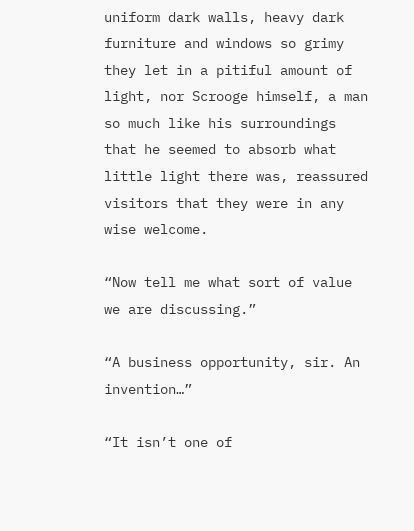uniform dark walls, heavy dark furniture and windows so grimy they let in a pitiful amount of light, nor Scrooge himself, a man so much like his surroundings that he seemed to absorb what little light there was, reassured visitors that they were in any wise welcome.

“Now tell me what sort of value we are discussing.”

“A business opportunity, sir. An invention…”

“It isn’t one of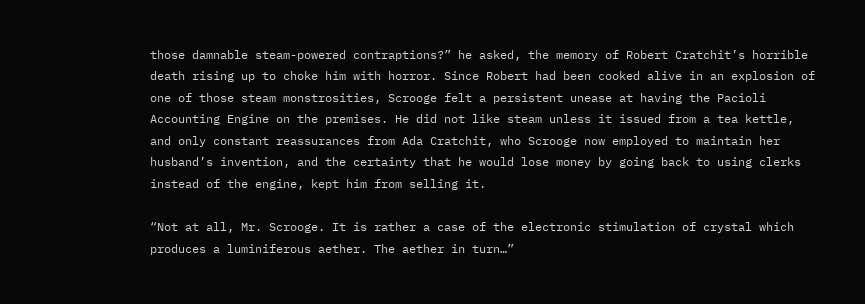those damnable steam-powered contraptions?” he asked, the memory of Robert Cratchit’s horrible death rising up to choke him with horror. Since Robert had been cooked alive in an explosion of one of those steam monstrosities, Scrooge felt a persistent unease at having the Pacioli Accounting Engine on the premises. He did not like steam unless it issued from a tea kettle, and only constant reassurances from Ada Cratchit, who Scrooge now employed to maintain her husband’s invention, and the certainty that he would lose money by going back to using clerks instead of the engine, kept him from selling it.

“Not at all, Mr. Scrooge. It is rather a case of the electronic stimulation of crystal which produces a luminiferous aether. The aether in turn…”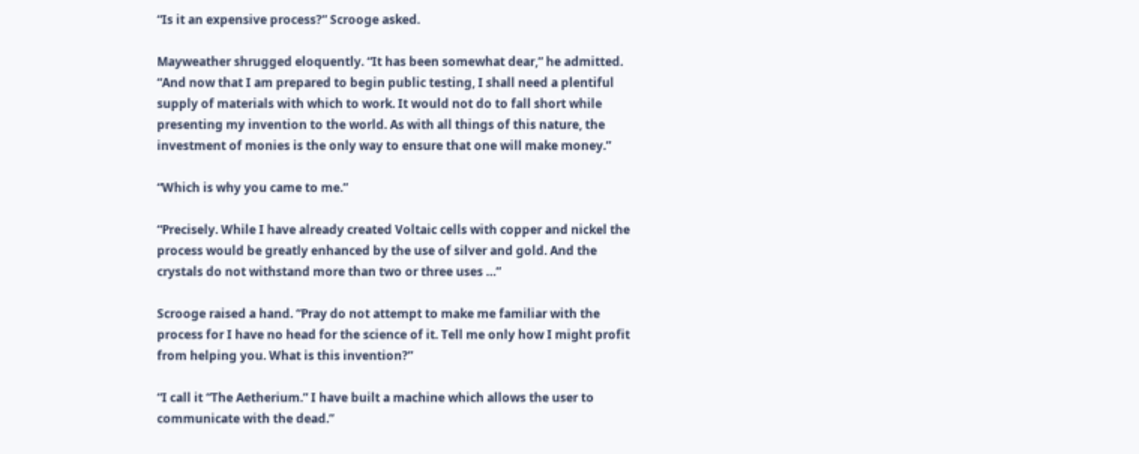“Is it an expensive process?” Scrooge asked.

Mayweather shrugged eloquently. “It has been somewhat dear,” he admitted. “And now that I am prepared to begin public testing, I shall need a plentiful supply of materials with which to work. It would not do to fall short while presenting my invention to the world. As with all things of this nature, the investment of monies is the only way to ensure that one will make money.”

“Which is why you came to me.”

“Precisely. While I have already created Voltaic cells with copper and nickel the process would be greatly enhanced by the use of silver and gold. And the crystals do not withstand more than two or three uses …”

Scrooge raised a hand. “Pray do not attempt to make me familiar with the process for I have no head for the science of it. Tell me only how I might profit from helping you. What is this invention?”

“I call it “The Aetherium.” I have built a machine which allows the user to communicate with the dead.”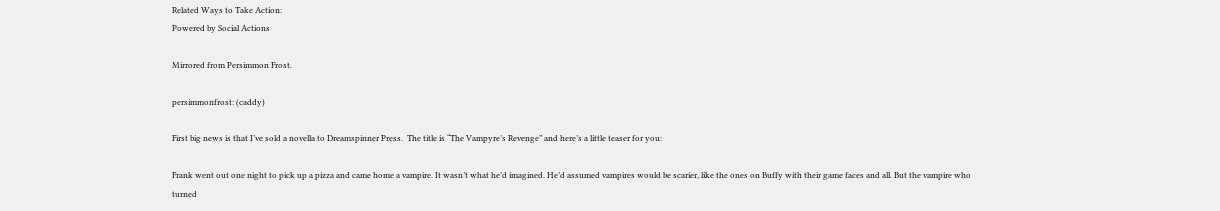Related Ways to Take Action:
Powered by Social Actions

Mirrored from Persimmon Frost.

persimmonfrost: (caddy)

First big news is that I’ve sold a novella to Dreamspinner Press.  The title is “The Vampyre’s Revenge” and here’s a little teaser for you:

Frank went out one night to pick up a pizza and came home a vampire. It wasn’t what he’d imagined. He’d assumed vampires would be scarier, like the ones on Buffy with their game faces and all. But the vampire who turned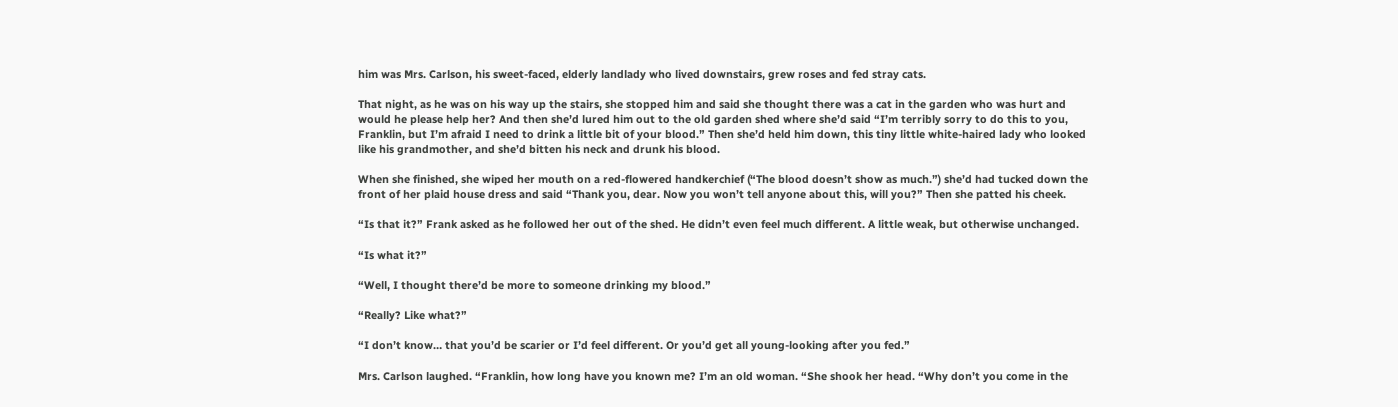him was Mrs. Carlson, his sweet-faced, elderly landlady who lived downstairs, grew roses and fed stray cats.

That night, as he was on his way up the stairs, she stopped him and said she thought there was a cat in the garden who was hurt and would he please help her? And then she’d lured him out to the old garden shed where she’d said “I’m terribly sorry to do this to you, Franklin, but I’m afraid I need to drink a little bit of your blood.” Then she’d held him down, this tiny little white-haired lady who looked like his grandmother, and she’d bitten his neck and drunk his blood.

When she finished, she wiped her mouth on a red-flowered handkerchief (“The blood doesn’t show as much.”) she’d had tucked down the front of her plaid house dress and said “Thank you, dear. Now you won’t tell anyone about this, will you?” Then she patted his cheek.

“Is that it?” Frank asked as he followed her out of the shed. He didn’t even feel much different. A little weak, but otherwise unchanged.

“Is what it?”

“Well, I thought there’d be more to someone drinking my blood.”

“Really? Like what?”

“I don’t know… that you’d be scarier or I’d feel different. Or you’d get all young-looking after you fed.”

Mrs. Carlson laughed. “Franklin, how long have you known me? I’m an old woman. “She shook her head. “Why don’t you come in the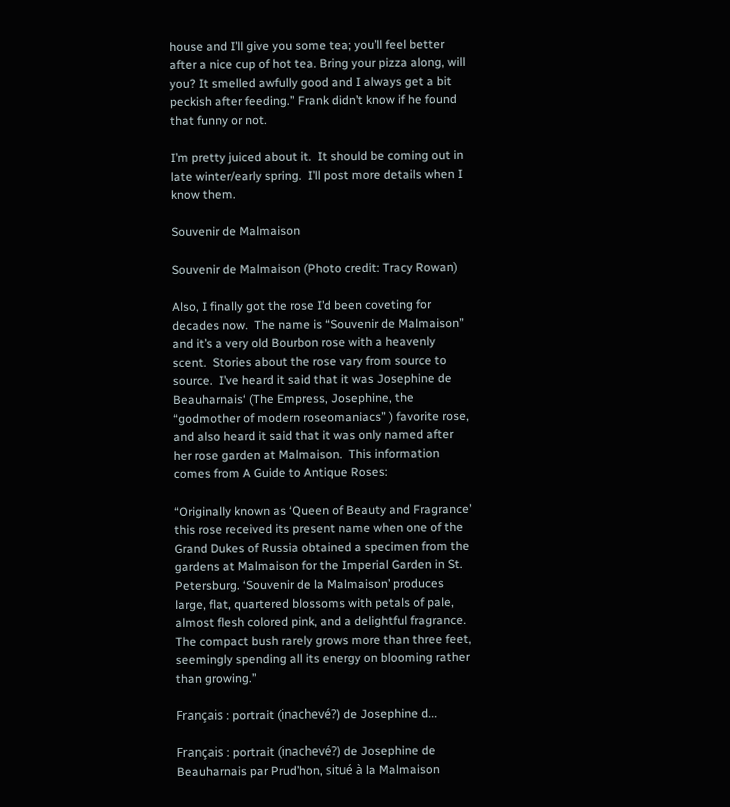house and I’ll give you some tea; you’ll feel better after a nice cup of hot tea. Bring your pizza along, will you? It smelled awfully good and I always get a bit peckish after feeding.” Frank didn’t know if he found that funny or not.

I’m pretty juiced about it.  It should be coming out in late winter/early spring.  I’ll post more details when I know them.

Souvenir de Malmaison

Souvenir de Malmaison (Photo credit: Tracy Rowan)

Also, I finally got the rose I’d been coveting for decades now.  The name is “Souvenir de Malmaison” and it’s a very old Bourbon rose with a heavenly scent.  Stories about the rose vary from source to source.  I’ve heard it said that it was Josephine de Beauharnais‘ (The Empress, Josephine, the “godmother of modern roseomaniacs” ) favorite rose, and also heard it said that it was only named after her rose garden at Malmaison.  This information comes from A Guide to Antique Roses:

“Originally known as ‘Queen of Beauty and Fragrance’ this rose received its present name when one of the Grand Dukes of Russia obtained a specimen from the gardens at Malmaison for the Imperial Garden in St. Petersburg. ‘Souvenir de la Malmaison’ produces large, flat, quartered blossoms with petals of pale, almost flesh colored pink, and a delightful fragrance. The compact bush rarely grows more than three feet, seemingly spending all its energy on blooming rather than growing.”

Français : portrait (inachevé?) de Josephine d...

Français : portrait (inachevé?) de Josephine de Beauharnais par Prud’hon, situé à la Malmaison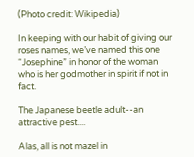(Photo credit: Wikipedia)

In keeping with our habit of giving our roses names, we’ve named this one “Josephine” in honor of the woman who is her godmother in spirit if not in fact.

The Japanese beetle adult--an attractive pest....

Alas, all is not mazel in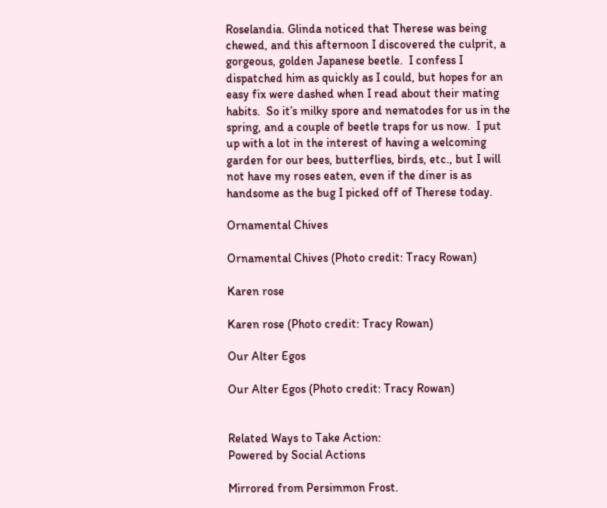Roselandia. Glinda noticed that Therese was being chewed, and this afternoon I discovered the culprit, a gorgeous, golden Japanese beetle.  I confess I dispatched him as quickly as I could, but hopes for an easy fix were dashed when I read about their mating habits.  So it’s milky spore and nematodes for us in the spring, and a couple of beetle traps for us now.  I put up with a lot in the interest of having a welcoming garden for our bees, butterflies, birds, etc., but I will not have my roses eaten, even if the diner is as handsome as the bug I picked off of Therese today.

Ornamental Chives

Ornamental Chives (Photo credit: Tracy Rowan)

Karen rose

Karen rose (Photo credit: Tracy Rowan)

Our Alter Egos

Our Alter Egos (Photo credit: Tracy Rowan)


Related Ways to Take Action:
Powered by Social Actions

Mirrored from Persimmon Frost.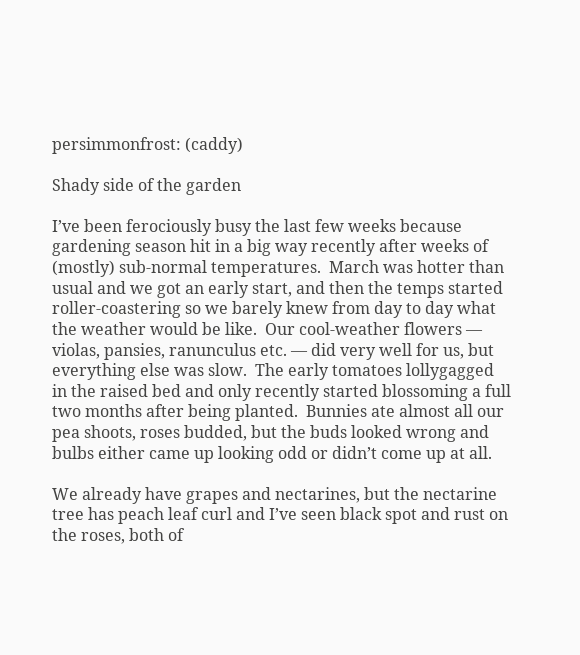persimmonfrost: (caddy)

Shady side of the garden

I’ve been ferociously busy the last few weeks because gardening season hit in a big way recently after weeks of (mostly) sub-normal temperatures.  March was hotter than usual and we got an early start, and then the temps started roller-coastering so we barely knew from day to day what the weather would be like.  Our cool-weather flowers — violas, pansies, ranunculus etc. — did very well for us, but everything else was slow.  The early tomatoes lollygagged in the raised bed and only recently started blossoming a full two months after being planted.  Bunnies ate almost all our pea shoots, roses budded, but the buds looked wrong and bulbs either came up looking odd or didn’t come up at all.

We already have grapes and nectarines, but the nectarine tree has peach leaf curl and I’ve seen black spot and rust on the roses, both of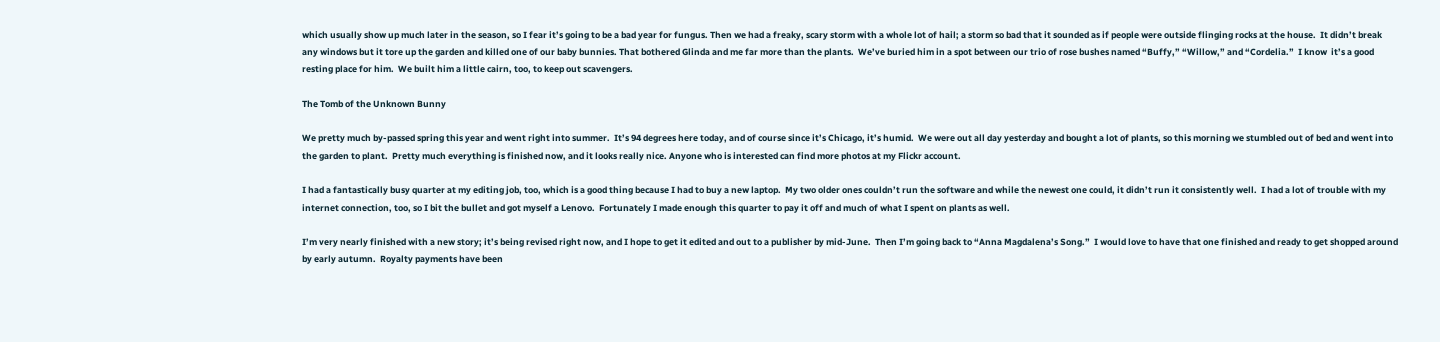which usually show up much later in the season, so I fear it’s going to be a bad year for fungus. Then we had a freaky, scary storm with a whole lot of hail; a storm so bad that it sounded as if people were outside flinging rocks at the house.  It didn’t break any windows but it tore up the garden and killed one of our baby bunnies. That bothered Glinda and me far more than the plants.  We’ve buried him in a spot between our trio of rose bushes named “Buffy,” “Willow,” and “Cordelia.”  I know  it’s a good resting place for him.  We built him a little cairn, too, to keep out scavengers.

The Tomb of the Unknown Bunny

We pretty much by-passed spring this year and went right into summer.  It’s 94 degrees here today, and of course since it’s Chicago, it’s humid.  We were out all day yesterday and bought a lot of plants, so this morning we stumbled out of bed and went into the garden to plant.  Pretty much everything is finished now, and it looks really nice. Anyone who is interested can find more photos at my Flickr account.

I had a fantastically busy quarter at my editing job, too, which is a good thing because I had to buy a new laptop.  My two older ones couldn’t run the software and while the newest one could, it didn’t run it consistently well.  I had a lot of trouble with my internet connection, too, so I bit the bullet and got myself a Lenovo.  Fortunately I made enough this quarter to pay it off and much of what I spent on plants as well.

I’m very nearly finished with a new story; it’s being revised right now, and I hope to get it edited and out to a publisher by mid-June.  Then I’m going back to “Anna Magdalena’s Song.”  I would love to have that one finished and ready to get shopped around by early autumn.  Royalty payments have been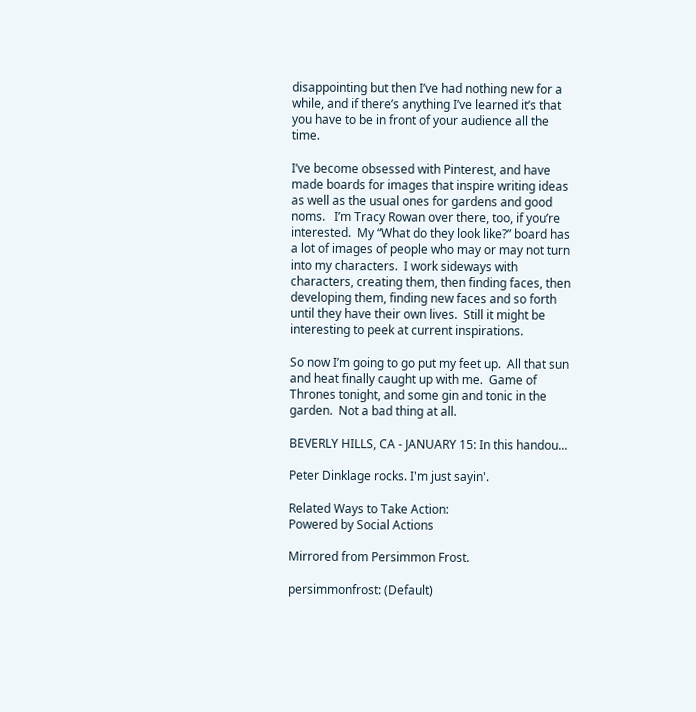disappointing but then I’ve had nothing new for a while, and if there’s anything I’ve learned it’s that you have to be in front of your audience all the time.

I’ve become obsessed with Pinterest, and have made boards for images that inspire writing ideas as well as the usual ones for gardens and good noms.   I’m Tracy Rowan over there, too, if you’re interested.  My “What do they look like?” board has a lot of images of people who may or may not turn into my characters.  I work sideways with characters, creating them, then finding faces, then developing them, finding new faces and so forth until they have their own lives.  Still it might be interesting to peek at current inspirations.

So now I’m going to go put my feet up.  All that sun and heat finally caught up with me.  Game of Thrones tonight, and some gin and tonic in the garden.  Not a bad thing at all.

BEVERLY HILLS, CA - JANUARY 15: In this handou...

Peter Dinklage rocks. I'm just sayin'.

Related Ways to Take Action:
Powered by Social Actions

Mirrored from Persimmon Frost.

persimmonfrost: (Default)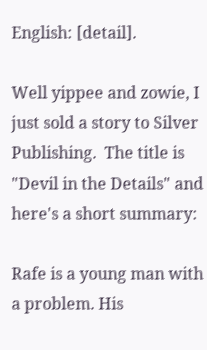English: [detail].

Well yippee and zowie, I just sold a story to Silver Publishing.  The title is "Devil in the Details" and here's a short summary:

Rafe is a young man with a problem. His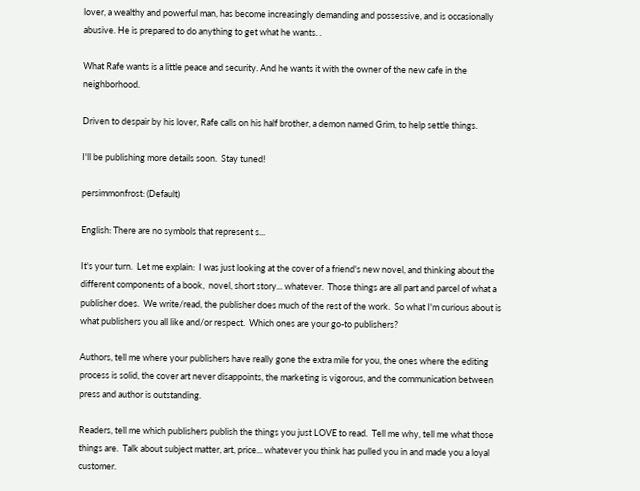lover, a wealthy and powerful man, has become increasingly demanding and possessive, and is occasionally abusive. He is prepared to do anything to get what he wants. .

What Rafe wants is a little peace and security. And he wants it with the owner of the new cafe in the neighborhood.

Driven to despair by his lover, Rafe calls on his half brother, a demon named Grim, to help settle things.

I'll be publishing more details soon.  Stay tuned!

persimmonfrost: (Default)

English: There are no symbols that represent s...

It's your turn.  Let me explain:  I was just looking at the cover of a friend's new novel, and thinking about the different components of a book,  novel, short story... whatever.  Those things are all part and parcel of what a publisher does.  We write/read, the publisher does much of the rest of the work.  So what I'm curious about is what publishers you all like and/or respect.  Which ones are your go-to publishers?

Authors, tell me where your publishers have really gone the extra mile for you, the ones where the editing process is solid, the cover art never disappoints, the marketing is vigorous, and the communication between press and author is outstanding.

Readers, tell me which publishers publish the things you just LOVE to read.  Tell me why, tell me what those things are.  Talk about subject matter, art, price... whatever you think has pulled you in and made you a loyal customer.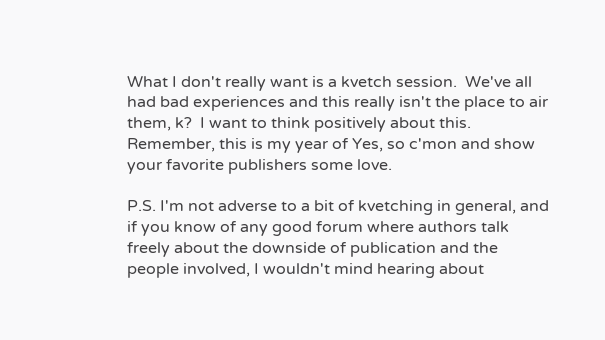What I don't really want is a kvetch session.  We've all had bad experiences and this really isn't the place to air them, k?  I want to think positively about this.  Remember, this is my year of Yes, so c'mon and show your favorite publishers some love.

P.S. I'm not adverse to a bit of kvetching in general, and if you know of any good forum where authors talk freely about the downside of publication and the people involved, I wouldn't mind hearing about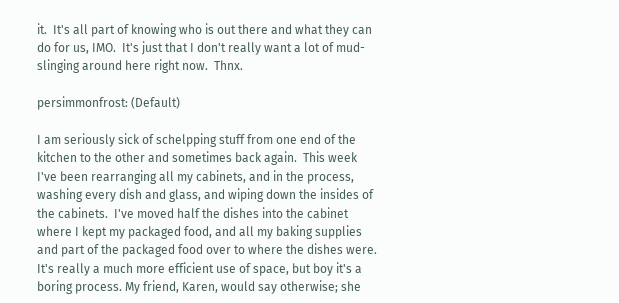it.  It's all part of knowing who is out there and what they can do for us, IMO.  It's just that I don't really want a lot of mud-slinging around here right now.  Thnx.

persimmonfrost: (Default)

I am seriously sick of schelpping stuff from one end of the kitchen to the other and sometimes back again.  This week I've been rearranging all my cabinets, and in the process, washing every dish and glass, and wiping down the insides of the cabinets.  I've moved half the dishes into the cabinet where I kept my packaged food, and all my baking supplies and part of the packaged food over to where the dishes were.  It's really a much more efficient use of space, but boy it's a boring process. My friend, Karen, would say otherwise; she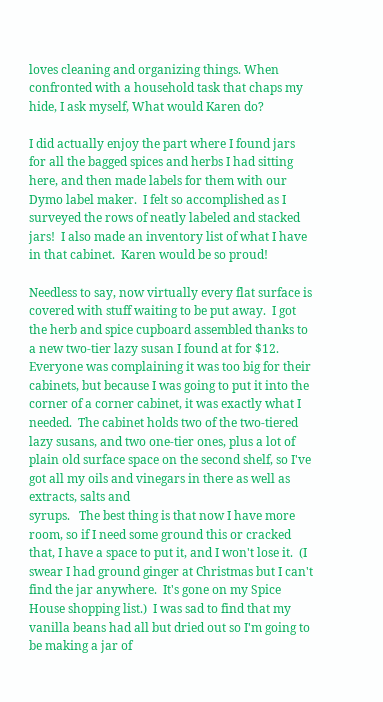loves cleaning and organizing things. When confronted with a household task that chaps my hide, I ask myself, What would Karen do?

I did actually enjoy the part where I found jars for all the bagged spices and herbs I had sitting here, and then made labels for them with our Dymo label maker.  I felt so accomplished as I surveyed the rows of neatly labeled and stacked jars!  I also made an inventory list of what I have in that cabinet.  Karen would be so proud!

Needless to say, now virtually every flat surface is covered with stuff waiting to be put away.  I got the herb and spice cupboard assembled thanks to a new two-tier lazy susan I found at for $12.  Everyone was complaining it was too big for their cabinets, but because I was going to put it into the corner of a corner cabinet, it was exactly what I needed.  The cabinet holds two of the two-tiered lazy susans, and two one-tier ones, plus a lot of plain old surface space on the second shelf, so I've got all my oils and vinegars in there as well as extracts, salts and
syrups.   The best thing is that now I have more room, so if I need some ground this or cracked that, I have a space to put it, and I won't lose it.  (I swear I had ground ginger at Christmas but I can't find the jar anywhere.  It's gone on my Spice House shopping list.)  I was sad to find that my vanilla beans had all but dried out so I'm going to be making a jar of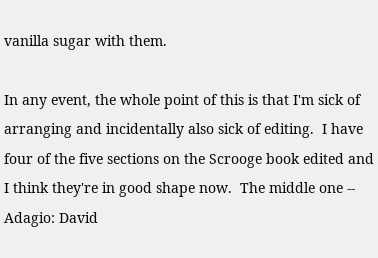vanilla sugar with them.

In any event, the whole point of this is that I'm sick of arranging and incidentally also sick of editing.  I have four of the five sections on the Scrooge book edited and I think they're in good shape now.  The middle one -- Adagio: David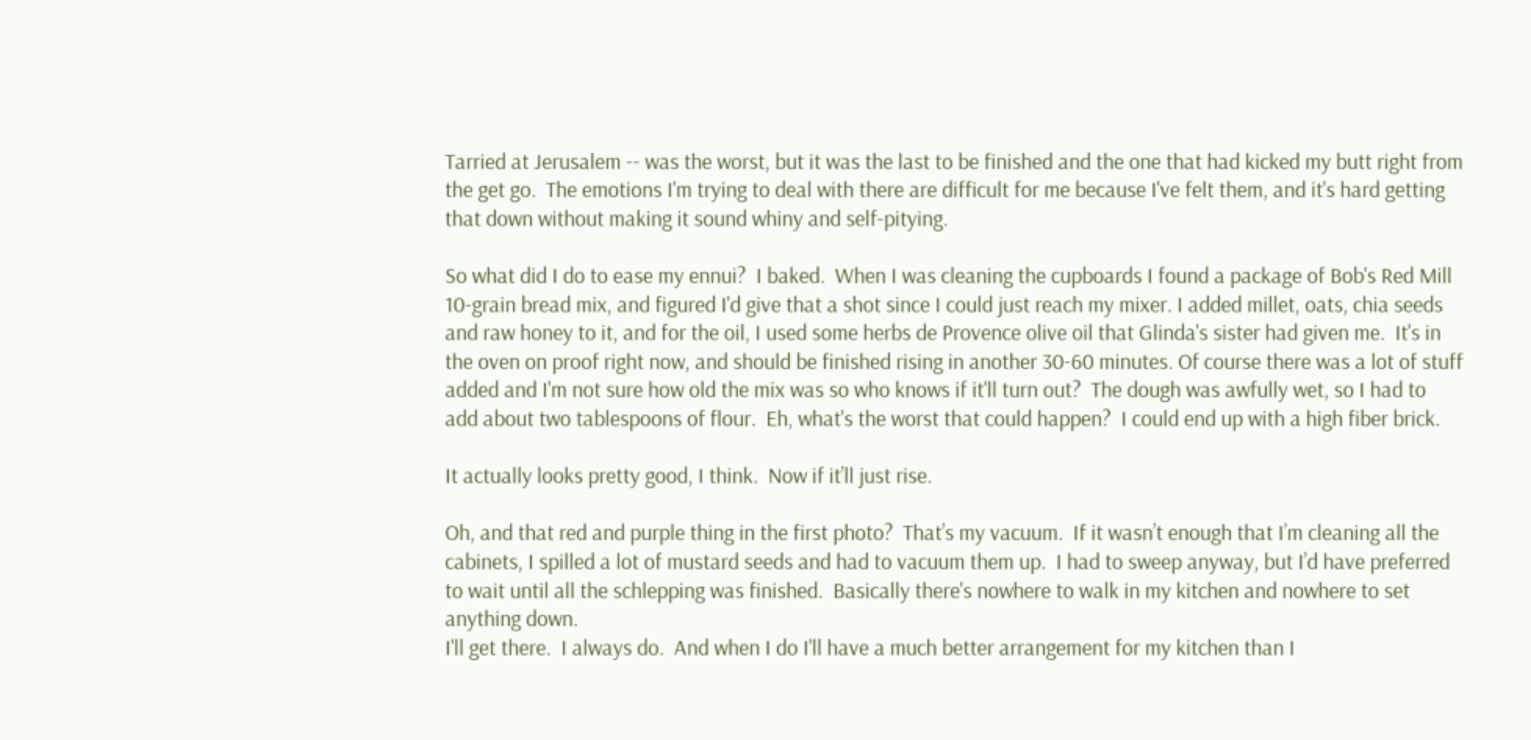Tarried at Jerusalem -- was the worst, but it was the last to be finished and the one that had kicked my butt right from the get go.  The emotions I'm trying to deal with there are difficult for me because I've felt them, and it's hard getting that down without making it sound whiny and self-pitying.

So what did I do to ease my ennui?  I baked.  When I was cleaning the cupboards I found a package of Bob's Red Mill 10-grain bread mix, and figured I'd give that a shot since I could just reach my mixer. I added millet, oats, chia seeds and raw honey to it, and for the oil, I used some herbs de Provence olive oil that Glinda's sister had given me.  It's in the oven on proof right now, and should be finished rising in another 30-60 minutes. Of course there was a lot of stuff added and I'm not sure how old the mix was so who knows if it'll turn out?  The dough was awfully wet, so I had to add about two tablespoons of flour.  Eh, what's the worst that could happen?  I could end up with a high fiber brick.

It actually looks pretty good, I think.  Now if it’ll just rise.

Oh, and that red and purple thing in the first photo?  That’s my vacuum.  If it wasn’t enough that I’m cleaning all the cabinets, I spilled a lot of mustard seeds and had to vacuum them up.  I had to sweep anyway, but I’d have preferred to wait until all the schlepping was finished.  Basically there's nowhere to walk in my kitchen and nowhere to set anything down.
I'll get there.  I always do.  And when I do I'll have a much better arrangement for my kitchen than I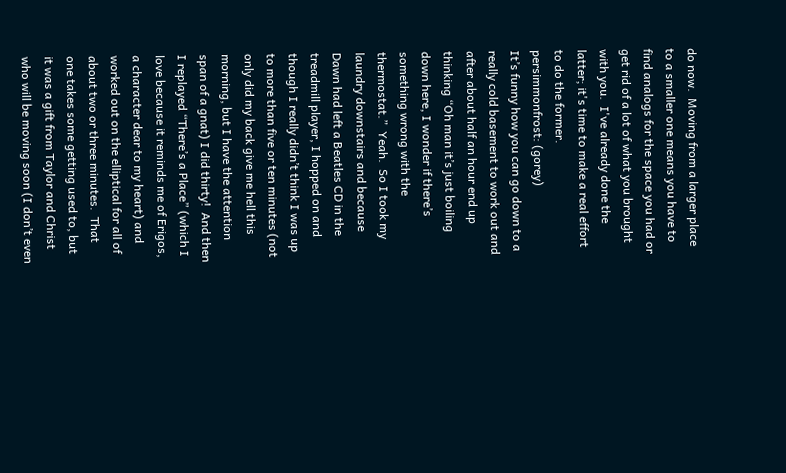do now.  Moving from a larger place to a smaller one means you have to find analogs for the space you had or get rid of a lot of what you brought with you.  I've already done the latter; it's time to make a real effort to do the former.
persimmonfrost: (gorey)
It’s funny how you can go down to a really cold basement to work out and after about half an hour end up thinking “Oh man it’s just boiling down here, I wonder if there’s something wrong with the thermostat.”  Yeah.  So I took my laundry downstairs and because Dawn had left a Beatles CD in the treadmill player, I hopped on and though I really didn’t think I was up to more than five or ten minutes (not only did my back give me hell this morning, but I have the attention span of a gnat) I did thirty!  And then I replayed “There’s a Place” (which I love because it reminds me of Erigos, a character dear to my heart) and worked out on the elliptical for all of about two or three minutes.  That one takes some getting used to, but it was a gift from Taylor and Christ who will be moving soon (I don’t even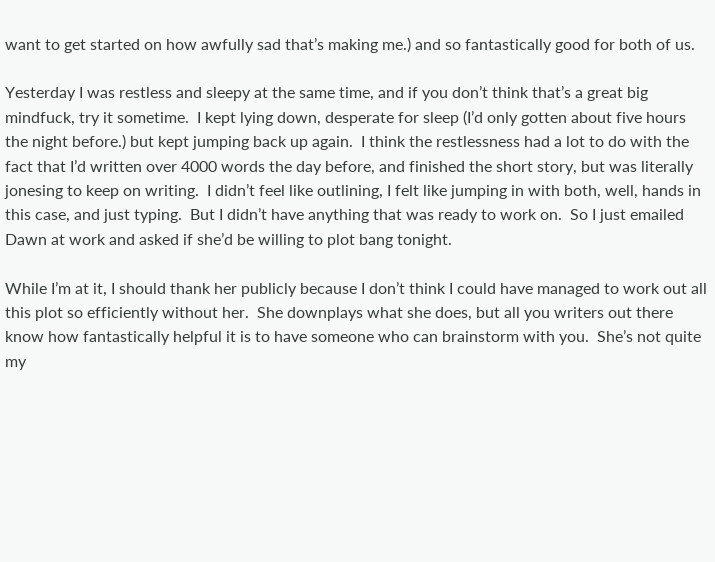want to get started on how awfully sad that’s making me.) and so fantastically good for both of us.

Yesterday I was restless and sleepy at the same time, and if you don’t think that’s a great big mindfuck, try it sometime.  I kept lying down, desperate for sleep (I’d only gotten about five hours the night before.) but kept jumping back up again.  I think the restlessness had a lot to do with the fact that I’d written over 4000 words the day before, and finished the short story, but was literally jonesing to keep on writing.  I didn’t feel like outlining, I felt like jumping in with both, well, hands in this case, and just typing.  But I didn’t have anything that was ready to work on.  So I just emailed Dawn at work and asked if she’d be willing to plot bang tonight.

While I’m at it, I should thank her publicly because I don’t think I could have managed to work out all this plot so efficiently without her.  She downplays what she does, but all you writers out there know how fantastically helpful it is to have someone who can brainstorm with you.  She’s not quite my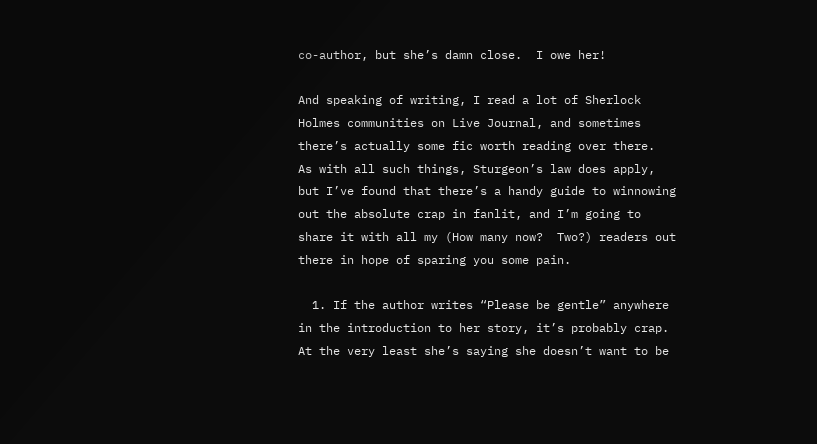co-author, but she’s damn close.  I owe her!

And speaking of writing, I read a lot of Sherlock Holmes communities on Live Journal, and sometimes there’s actually some fic worth reading over there.  As with all such things, Sturgeon’s law does apply, but I’ve found that there’s a handy guide to winnowing out the absolute crap in fanlit, and I’m going to share it with all my (How many now?  Two?) readers out there in hope of sparing you some pain.

  1. If the author writes “Please be gentle” anywhere in the introduction to her story, it’s probably crap.  At the very least she’s saying she doesn’t want to be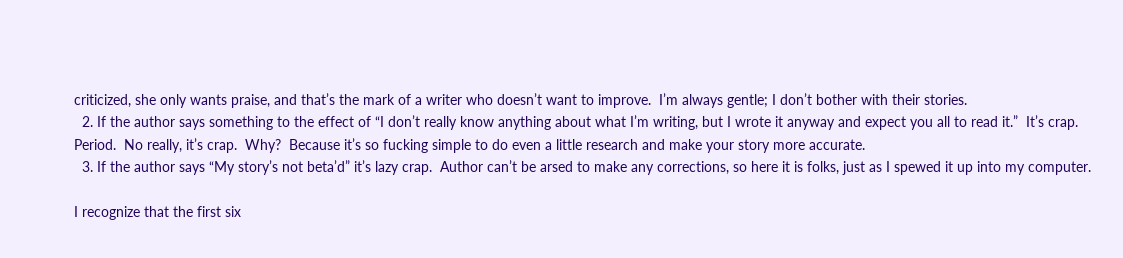criticized, she only wants praise, and that’s the mark of a writer who doesn’t want to improve.  I’m always gentle; I don’t bother with their stories.
  2. If the author says something to the effect of “I don’t really know anything about what I’m writing, but I wrote it anyway and expect you all to read it.”  It’s crap.  Period.  No really, it’s crap.  Why?  Because it’s so fucking simple to do even a little research and make your story more accurate.
  3. If the author says “My story’s not beta’d” it’s lazy crap.  Author can’t be arsed to make any corrections, so here it is folks, just as I spewed it up into my computer.

I recognize that the first six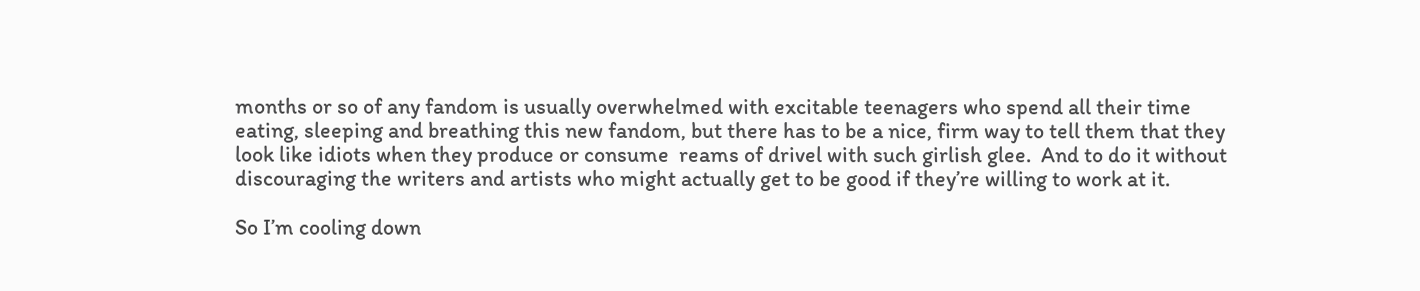months or so of any fandom is usually overwhelmed with excitable teenagers who spend all their time eating, sleeping and breathing this new fandom, but there has to be a nice, firm way to tell them that they look like idiots when they produce or consume  reams of drivel with such girlish glee.  And to do it without discouraging the writers and artists who might actually get to be good if they’re willing to work at it.

So I’m cooling down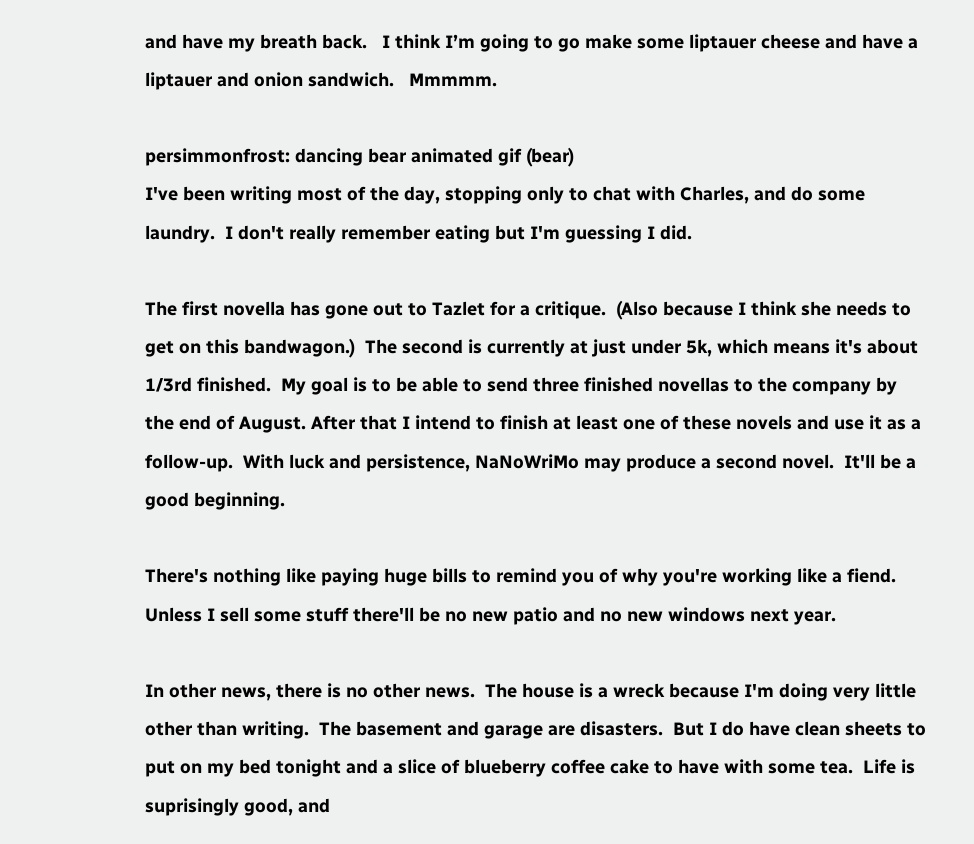and have my breath back.   I think I’m going to go make some liptauer cheese and have a liptauer and onion sandwich.   Mmmmm.

persimmonfrost: dancing bear animated gif (bear)
I've been writing most of the day, stopping only to chat with Charles, and do some laundry.  I don't really remember eating but I'm guessing I did.

The first novella has gone out to Tazlet for a critique.  (Also because I think she needs to get on this bandwagon.)  The second is currently at just under 5k, which means it's about 1/3rd finished.  My goal is to be able to send three finished novellas to the company by the end of August. After that I intend to finish at least one of these novels and use it as a follow-up.  With luck and persistence, NaNoWriMo may produce a second novel.  It'll be a good beginning.

There's nothing like paying huge bills to remind you of why you're working like a fiend.  Unless I sell some stuff there'll be no new patio and no new windows next year.

In other news, there is no other news.  The house is a wreck because I'm doing very little other than writing.  The basement and garage are disasters.  But I do have clean sheets to put on my bed tonight and a slice of blueberry coffee cake to have with some tea.  Life is suprisingly good, and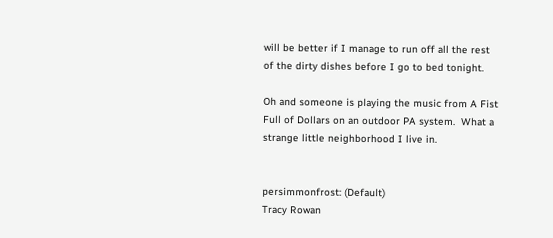will be better if I manage to run off all the rest of the dirty dishes before I go to bed tonight.

Oh and someone is playing the music from A Fist Full of Dollars on an outdoor PA system.  What a strange little neighborhood I live in.


persimmonfrost: (Default)
Tracy Rowan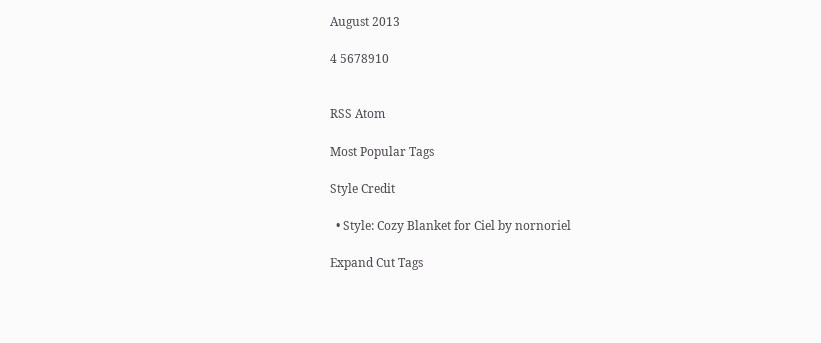August 2013

4 5678910


RSS Atom

Most Popular Tags

Style Credit

  • Style: Cozy Blanket for Ciel by nornoriel

Expand Cut Tags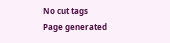No cut tags
Page generated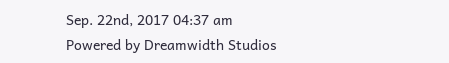Sep. 22nd, 2017 04:37 am
Powered by Dreamwidth Studios